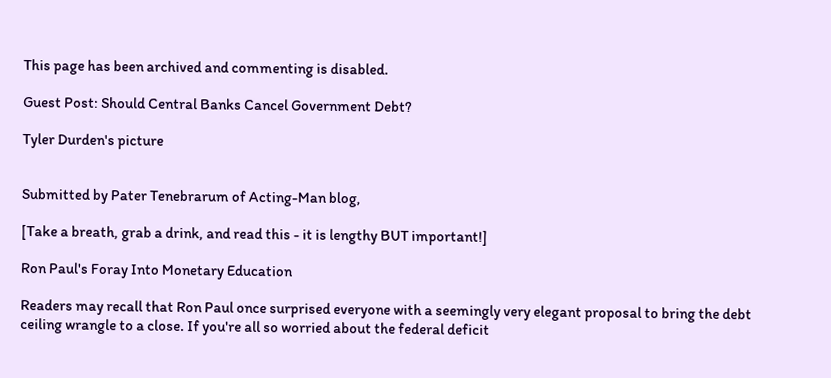This page has been archived and commenting is disabled.

Guest Post: Should Central Banks Cancel Government Debt?

Tyler Durden's picture


Submitted by Pater Tenebrarum of Acting-Man blog,

[Take a breath, grab a drink, and read this - it is lengthy BUT important!]

Ron Paul's Foray Into Monetary Education

Readers may recall that Ron Paul once surprised everyone with a seemingly very elegant proposal to bring the debt ceiling wrangle to a close. If you're all so worried about the federal deficit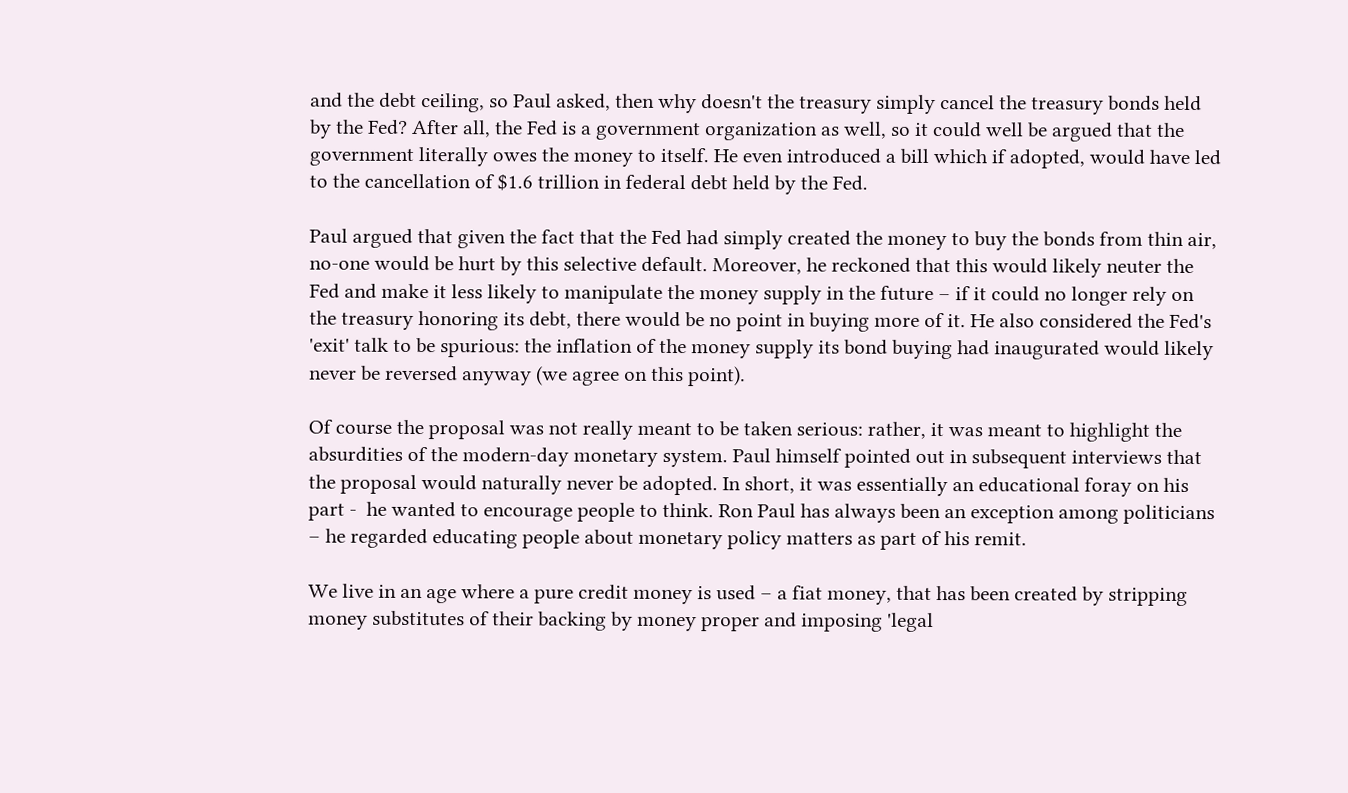and the debt ceiling, so Paul asked, then why doesn't the treasury simply cancel the treasury bonds held by the Fed? After all, the Fed is a government organization as well, so it could well be argued that the government literally owes the money to itself. He even introduced a bill which if adopted, would have led to the cancellation of $1.6 trillion in federal debt held by the Fed.

Paul argued that given the fact that the Fed had simply created the money to buy the bonds from thin air, no-one would be hurt by this selective default. Moreover, he reckoned that this would likely neuter the Fed and make it less likely to manipulate the money supply in the future – if it could no longer rely on the treasury honoring its debt, there would be no point in buying more of it. He also considered the Fed's 'exit' talk to be spurious: the inflation of the money supply its bond buying had inaugurated would likely never be reversed anyway (we agree on this point).

Of course the proposal was not really meant to be taken serious: rather, it was meant to highlight the absurdities of the modern-day monetary system. Paul himself pointed out in subsequent interviews that the proposal would naturally never be adopted. In short, it was essentially an educational foray on his part -  he wanted to encourage people to think. Ron Paul has always been an exception among politicians – he regarded educating people about monetary policy matters as part of his remit.

We live in an age where a pure credit money is used – a fiat money, that has been created by stripping money substitutes of their backing by money proper and imposing 'legal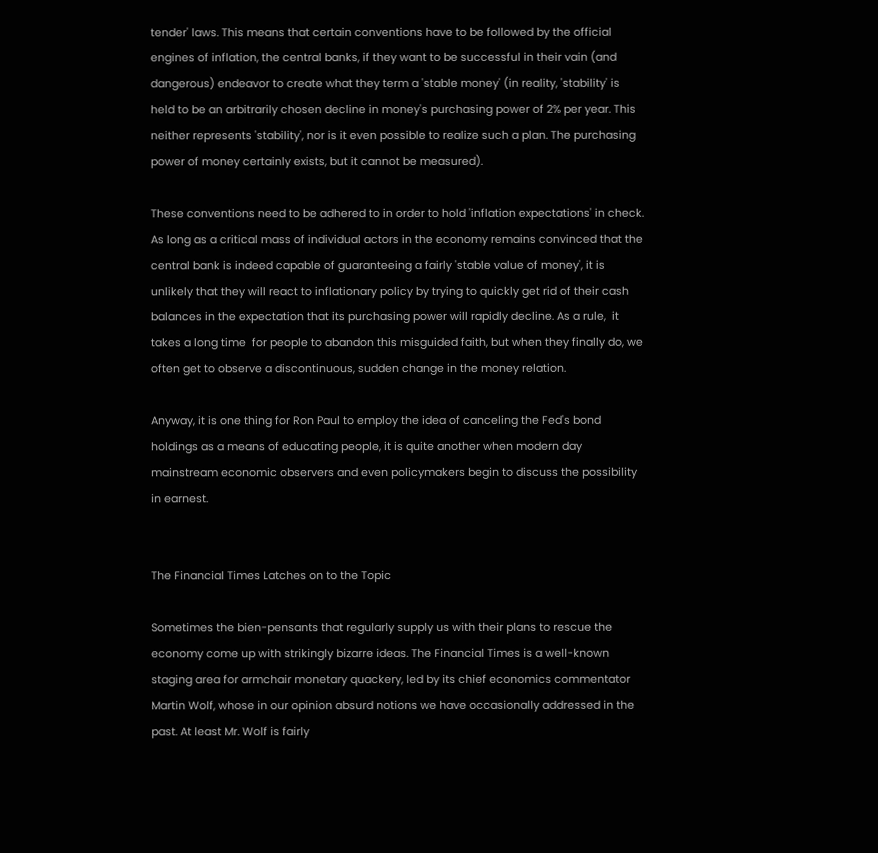tender' laws. This means that certain conventions have to be followed by the official engines of inflation, the central banks, if they want to be successful in their vain (and dangerous) endeavor to create what they term a 'stable money' (in reality, 'stability' is held to be an arbitrarily chosen decline in money's purchasing power of 2% per year. This neither represents 'stability', nor is it even possible to realize such a plan. The purchasing power of money certainly exists, but it cannot be measured).

These conventions need to be adhered to in order to hold 'inflation expectations' in check. As long as a critical mass of individual actors in the economy remains convinced that the central bank is indeed capable of guaranteeing a fairly 'stable value of money', it is unlikely that they will react to inflationary policy by trying to quickly get rid of their cash balances in the expectation that its purchasing power will rapidly decline. As a rule,  it takes a long time  for people to abandon this misguided faith, but when they finally do, we often get to observe a discontinuous, sudden change in the money relation.

Anyway, it is one thing for Ron Paul to employ the idea of canceling the Fed's bond holdings as a means of educating people, it is quite another when modern day mainstream economic observers and even policymakers begin to discuss the possibility in earnest.


The Financial Times Latches on to the Topic

Sometimes the bien-pensants that regularly supply us with their plans to rescue the economy come up with strikingly bizarre ideas. The Financial Times is a well-known staging area for armchair monetary quackery, led by its chief economics commentator Martin Wolf, whose in our opinion absurd notions we have occasionally addressed in the past. At least Mr. Wolf is fairly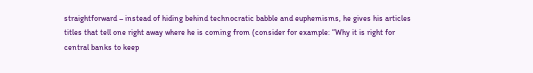straightforward – instead of hiding behind technocratic babble and euphemisms, he gives his articles titles that tell one right away where he is coming from (consider for example: “Why it is right for central banks to keep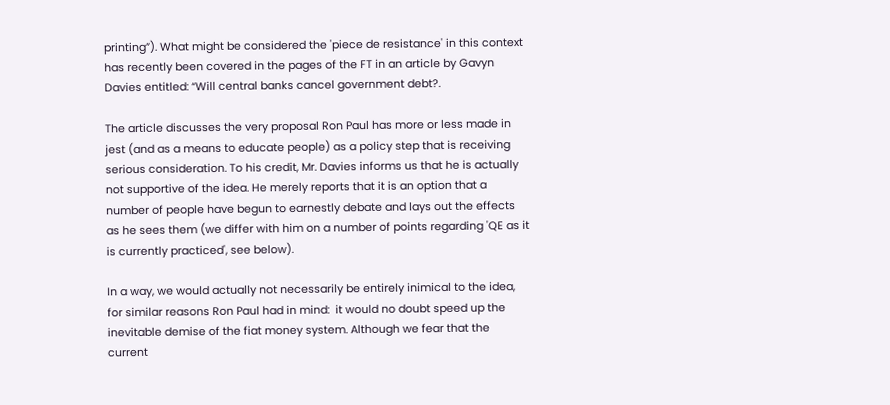printing”). What might be considered the 'piece de resistance' in this context has recently been covered in the pages of the FT in an article by Gavyn Davies entitled: “Will central banks cancel government debt?.

The article discusses the very proposal Ron Paul has more or less made in jest (and as a means to educate people) as a policy step that is receiving serious consideration. To his credit, Mr. Davies informs us that he is actually not supportive of the idea. He merely reports that it is an option that a number of people have begun to earnestly debate and lays out the effects as he sees them (we differ with him on a number of points regarding 'QE as it is currently practiced', see below).

In a way, we would actually not necessarily be entirely inimical to the idea, for similar reasons Ron Paul had in mind:  it would no doubt speed up the inevitable demise of the fiat money system. Although we fear that the current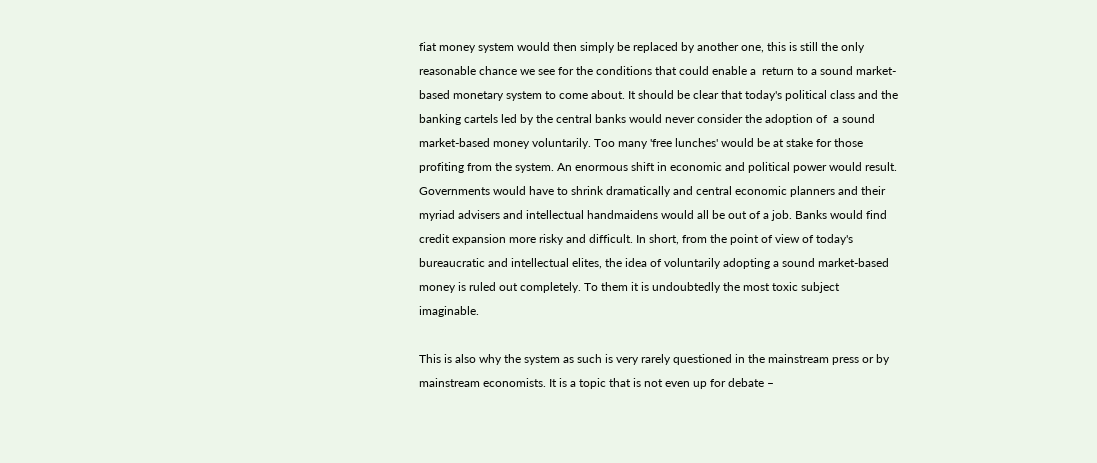fiat money system would then simply be replaced by another one, this is still the only reasonable chance we see for the conditions that could enable a  return to a sound market-based monetary system to come about. It should be clear that today's political class and the banking cartels led by the central banks would never consider the adoption of  a sound market-based money voluntarily. Too many 'free lunches' would be at stake for those profiting from the system. An enormous shift in economic and political power would result. Governments would have to shrink dramatically and central economic planners and their myriad advisers and intellectual handmaidens would all be out of a job. Banks would find credit expansion more risky and difficult. In short, from the point of view of today's bureaucratic and intellectual elites, the idea of voluntarily adopting a sound market-based money is ruled out completely. To them it is undoubtedly the most toxic subject imaginable.

This is also why the system as such is very rarely questioned in the mainstream press or by mainstream economists. It is a topic that is not even up for debate –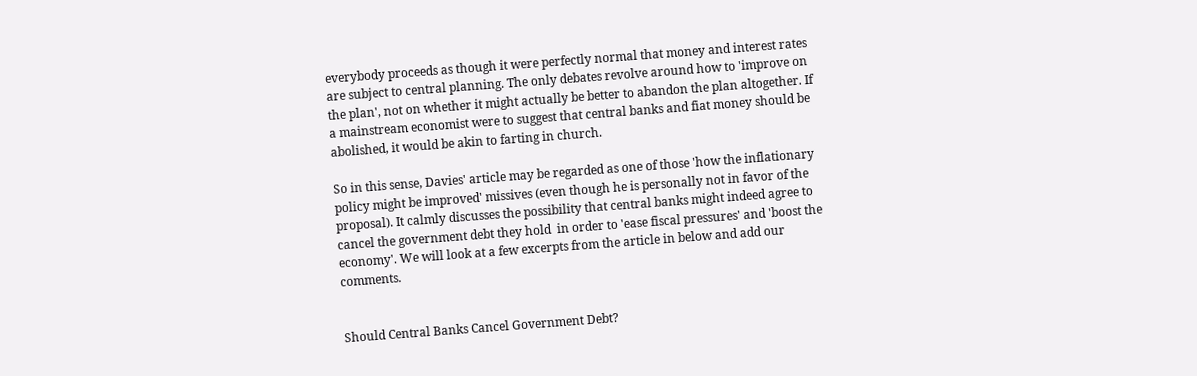everybody proceeds as though it were perfectly normal that money and interest rates are subject to central planning. The only debates revolve around how to 'improve on the plan', not on whether it might actually be better to abandon the plan altogether. If a mainstream economist were to suggest that central banks and fiat money should be abolished, it would be akin to farting in church.

So in this sense, Davies' article may be regarded as one of those 'how the inflationary policy might be improved' missives (even though he is personally not in favor of the proposal). It calmly discusses the possibility that central banks might indeed agree to cancel the government debt they hold  in order to 'ease fiscal pressures' and 'boost the economy'. We will look at a few excerpts from the article in below and add our comments.


Should Central Banks Cancel Government Debt?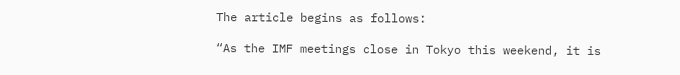The article begins as follows:

“As the IMF meetings close in Tokyo this weekend, it is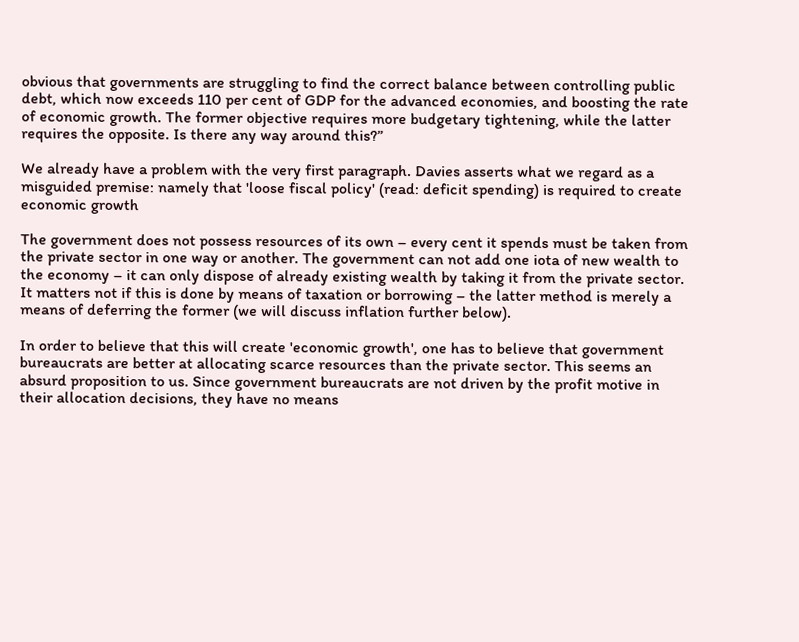obvious that governments are struggling to find the correct balance between controlling public debt, which now exceeds 110 per cent of GDP for the advanced economies, and boosting the rate of economic growth. The former objective requires more budgetary tightening, while the latter requires the opposite. Is there any way around this?”

We already have a problem with the very first paragraph. Davies asserts what we regard as a misguided premise: namely that 'loose fiscal policy' (read: deficit spending) is required to create economic growth

The government does not possess resources of its own – every cent it spends must be taken from the private sector in one way or another. The government can not add one iota of new wealth to the economy – it can only dispose of already existing wealth by taking it from the private sector. It matters not if this is done by means of taxation or borrowing – the latter method is merely a means of deferring the former (we will discuss inflation further below).

In order to believe that this will create 'economic growth', one has to believe that government bureaucrats are better at allocating scarce resources than the private sector. This seems an absurd proposition to us. Since government bureaucrats are not driven by the profit motive in their allocation decisions, they have no means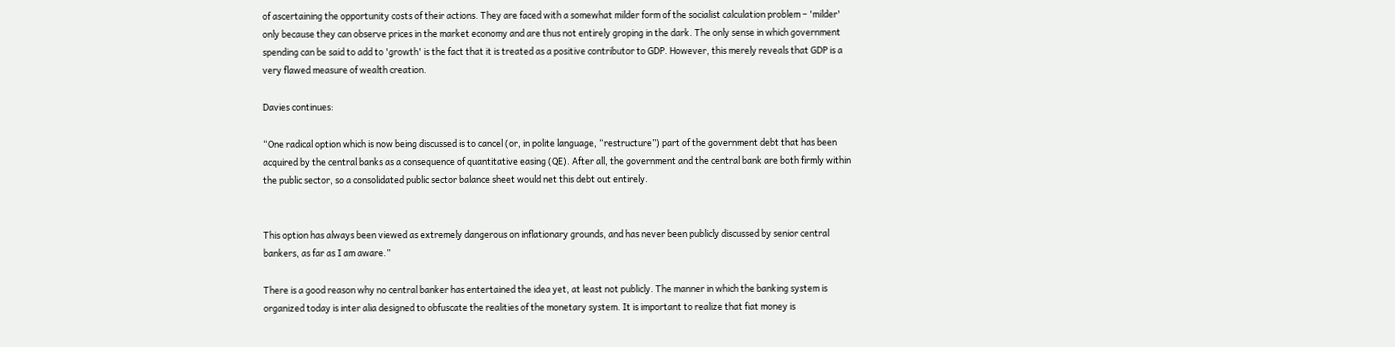of ascertaining the opportunity costs of their actions. They are faced with a somewhat milder form of the socialist calculation problem – 'milder' only because they can observe prices in the market economy and are thus not entirely groping in the dark. The only sense in which government spending can be said to add to 'growth' is the fact that it is treated as a positive contributor to GDP. However, this merely reveals that GDP is a very flawed measure of wealth creation.

Davies continues:

“One radical option which is now being discussed is to cancel (or, in polite language, “restructure”) part of the government debt that has been acquired by the central banks as a consequence of quantitative easing (QE). After all, the government and the central bank are both firmly within the public sector, so a consolidated public sector balance sheet would net this debt out entirely.


This option has always been viewed as extremely dangerous on inflationary grounds, and has never been publicly discussed by senior central bankers, as far as I am aware.”

There is a good reason why no central banker has entertained the idea yet, at least not publicly. The manner in which the banking system is organized today is inter alia designed to obfuscate the realities of the monetary system. It is important to realize that fiat money is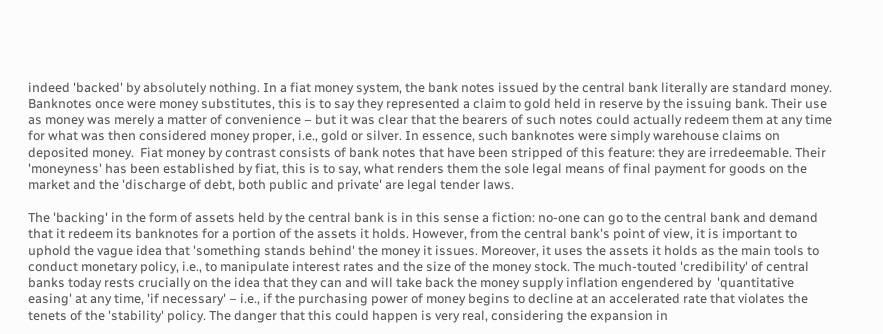indeed 'backed' by absolutely nothing. In a fiat money system, the bank notes issued by the central bank literally are standard money. Banknotes once were money substitutes, this is to say they represented a claim to gold held in reserve by the issuing bank. Their use as money was merely a matter of convenience – but it was clear that the bearers of such notes could actually redeem them at any time for what was then considered money proper, i.e., gold or silver. In essence, such banknotes were simply warehouse claims on deposited money.  Fiat money by contrast consists of bank notes that have been stripped of this feature: they are irredeemable. Their 'moneyness' has been established by fiat, this is to say, what renders them the sole legal means of final payment for goods on the market and the 'discharge of debt, both public and private' are legal tender laws.

The 'backing' in the form of assets held by the central bank is in this sense a fiction: no-one can go to the central bank and demand that it redeem its banknotes for a portion of the assets it holds. However, from the central bank's point of view, it is important to uphold the vague idea that 'something stands behind' the money it issues. Moreover, it uses the assets it holds as the main tools to conduct monetary policy, i.e., to manipulate interest rates and the size of the money stock. The much-touted 'credibility' of central banks today rests crucially on the idea that they can and will take back the money supply inflation engendered by  'quantitative easing' at any time, 'if necessary' – i.e., if the purchasing power of money begins to decline at an accelerated rate that violates the tenets of the 'stability' policy. The danger that this could happen is very real, considering the expansion in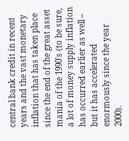central bank credit in recent years and the vast monetary inflation that has taken place since the end of the great asset mania of the 1990's (to be sure, a lot of money supply inflation has occurred earlier as well – but it has accelerated enormously since the year 2000).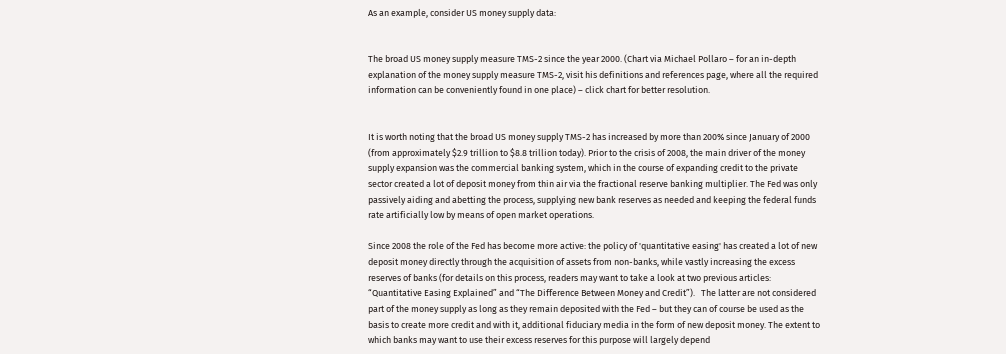As an example, consider US money supply data:


The broad US money supply measure TMS-2 since the year 2000. (Chart via Michael Pollaro – for an in-depth explanation of the money supply measure TMS-2, visit his definitions and references page, where all the required information can be conveniently found in one place) – click chart for better resolution.


It is worth noting that the broad US money supply TMS-2 has increased by more than 200% since January of 2000 (from approximately $2.9 trillion to $8.8 trillion today). Prior to the crisis of 2008, the main driver of the money supply expansion was the commercial banking system, which in the course of expanding credit to the private sector created a lot of deposit money from thin air via the fractional reserve banking multiplier. The Fed was only passively aiding and abetting the process, supplying new bank reserves as needed and keeping the federal funds rate artificially low by means of open market operations.

Since 2008 the role of the Fed has become more active: the policy of 'quantitative easing' has created a lot of new deposit money directly through the acquisition of assets from non-banks, while vastly increasing the excess reserves of banks (for details on this process, readers may want to take a look at two previous articles: “Quantitative Easing Explained” and “The Difference Between Money and Credit”).   The latter are not considered part of the money supply as long as they remain deposited with the Fed – but they can of course be used as the basis to create more credit and with it, additional fiduciary media in the form of new deposit money. The extent to which banks may want to use their excess reserves for this purpose will largely depend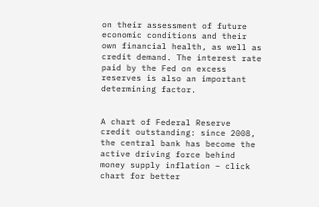on their assessment of future economic conditions and their own financial health, as well as credit demand. The interest rate paid by the Fed on excess reserves is also an important determining factor.


A chart of Federal Reserve credit outstanding: since 2008, the central bank has become the active driving force behind money supply inflation – click chart for better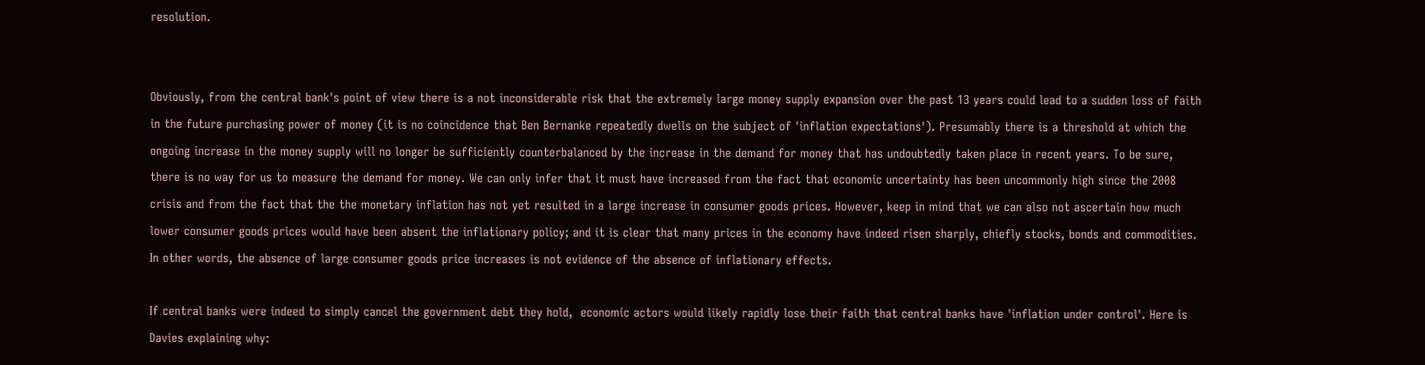resolution.


Obviously, from the central bank's point of view there is a not inconsiderable risk that the extremely large money supply expansion over the past 13 years could lead to a sudden loss of faith in the future purchasing power of money (it is no coincidence that Ben Bernanke repeatedly dwells on the subject of 'inflation expectations'). Presumably there is a threshold at which the ongoing increase in the money supply will no longer be sufficiently counterbalanced by the increase in the demand for money that has undoubtedly taken place in recent years. To be sure, there is no way for us to measure the demand for money. We can only infer that it must have increased from the fact that economic uncertainty has been uncommonly high since the 2008 crisis and from the fact that the the monetary inflation has not yet resulted in a large increase in consumer goods prices. However, keep in mind that we can also not ascertain how much lower consumer goods prices would have been absent the inflationary policy; and it is clear that many prices in the economy have indeed risen sharply, chiefly stocks, bonds and commodities. In other words, the absence of large consumer goods price increases is not evidence of the absence of inflationary effects.

If central banks were indeed to simply cancel the government debt they hold,  economic actors would likely rapidly lose their faith that central banks have 'inflation under control'. Here is Davies explaining why: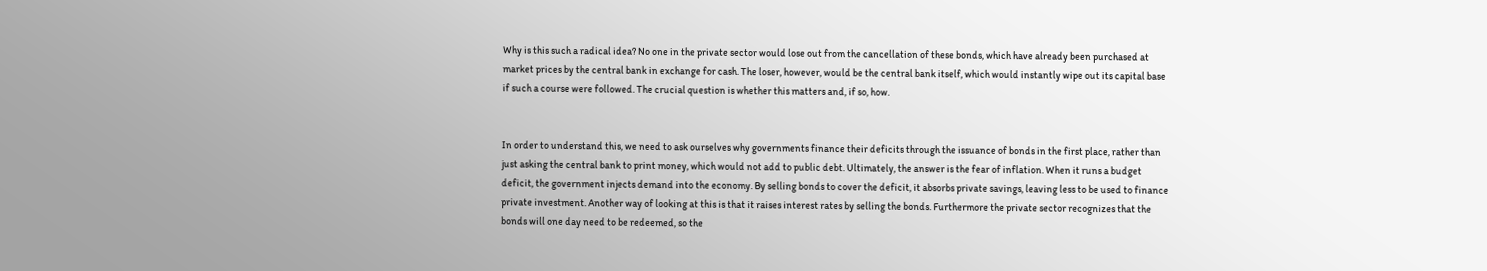Why is this such a radical idea? No one in the private sector would lose out from the cancellation of these bonds, which have already been purchased at market prices by the central bank in exchange for cash. The loser, however, would be the central bank itself, which would instantly wipe out its capital base if such a course were followed. The crucial question is whether this matters and, if so, how.


In order to understand this, we need to ask ourselves why governments finance their deficits through the issuance of bonds in the first place, rather than just asking the central bank to print money, which would not add to public debt. Ultimately, the answer is the fear of inflation. When it runs a budget deficit, the government injects demand into the economy. By selling bonds to cover the deficit, it absorbs private savings, leaving less to be used to finance private investment. Another way of looking at this is that it raises interest rates by selling the bonds. Furthermore the private sector recognizes that the bonds will one day need to be redeemed, so the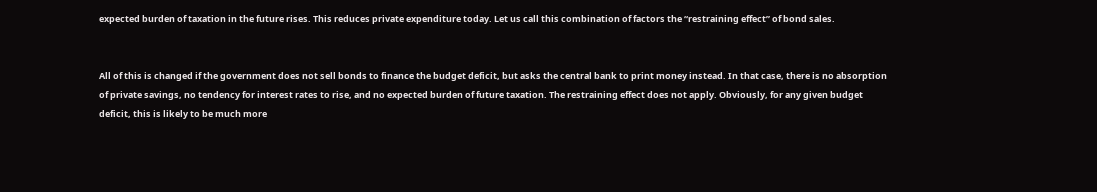expected burden of taxation in the future rises. This reduces private expenditure today. Let us call this combination of factors the “restraining effect” of bond sales.


All of this is changed if the government does not sell bonds to finance the budget deficit, but asks the central bank to print money instead. In that case, there is no absorption of private savings, no tendency for interest rates to rise, and no expected burden of future taxation. The restraining effect does not apply. Obviously, for any given budget deficit, this is likely to be much more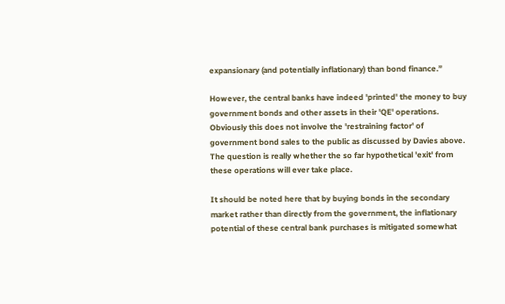expansionary (and potentially inflationary) than bond finance.”

However, the central banks have indeed 'printed' the money to buy government bonds and other assets in their 'QE' operations. Obviously this does not involve the 'restraining factor' of government bond sales to the public as discussed by Davies above. The question is really whether the so far hypothetical 'exit' from these operations will ever take place.

It should be noted here that by buying bonds in the secondary market rather than directly from the government, the inflationary potential of these central bank purchases is mitigated somewhat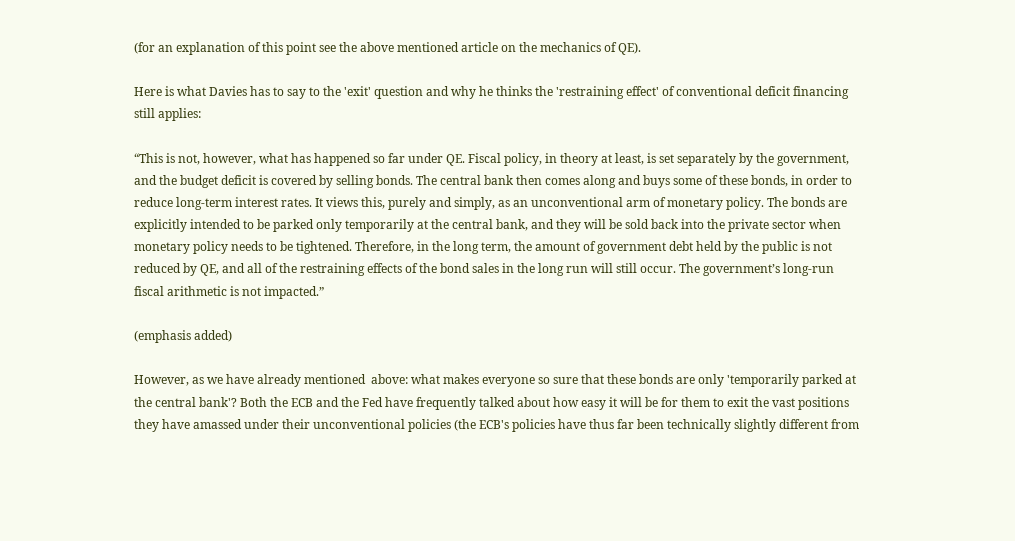(for an explanation of this point see the above mentioned article on the mechanics of QE).

Here is what Davies has to say to the 'exit' question and why he thinks the 'restraining effect' of conventional deficit financing still applies:

“This is not, however, what has happened so far under QE. Fiscal policy, in theory at least, is set separately by the government, and the budget deficit is covered by selling bonds. The central bank then comes along and buys some of these bonds, in order to reduce long-term interest rates. It views this, purely and simply, as an unconventional arm of monetary policy. The bonds are explicitly intended to be parked only temporarily at the central bank, and they will be sold back into the private sector when monetary policy needs to be tightened. Therefore, in the long term, the amount of government debt held by the public is not reduced by QE, and all of the restraining effects of the bond sales in the long run will still occur. The government’s long-run fiscal arithmetic is not impacted.”

(emphasis added)

However, as we have already mentioned  above: what makes everyone so sure that these bonds are only 'temporarily parked at the central bank'? Both the ECB and the Fed have frequently talked about how easy it will be for them to exit the vast positions they have amassed under their unconventional policies (the ECB's policies have thus far been technically slightly different from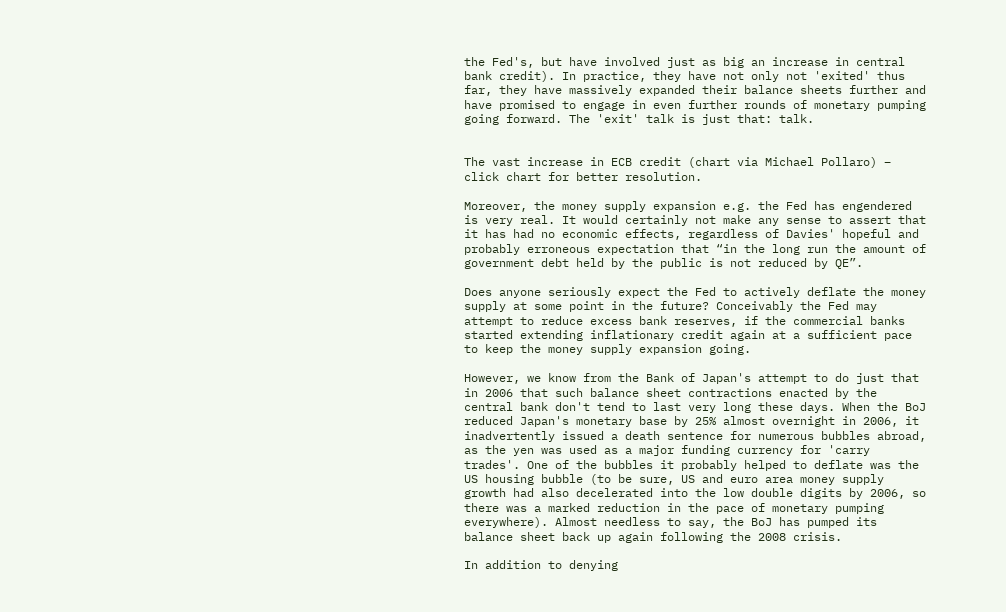the Fed's, but have involved just as big an increase in central bank credit). In practice, they have not only not 'exited' thus far, they have massively expanded their balance sheets further and have promised to engage in even further rounds of monetary pumping going forward. The 'exit' talk is just that: talk.


The vast increase in ECB credit (chart via Michael Pollaro) – click chart for better resolution.

Moreover, the money supply expansion e.g. the Fed has engendered is very real. It would certainly not make any sense to assert that it has had no economic effects, regardless of Davies' hopeful and probably erroneous expectation that “in the long run the amount of government debt held by the public is not reduced by QE”.

Does anyone seriously expect the Fed to actively deflate the money supply at some point in the future? Conceivably the Fed may attempt to reduce excess bank reserves, if the commercial banks started extending inflationary credit again at a sufficient pace to keep the money supply expansion going.

However, we know from the Bank of Japan's attempt to do just that in 2006 that such balance sheet contractions enacted by the central bank don't tend to last very long these days. When the BoJ reduced Japan's monetary base by 25% almost overnight in 2006, it inadvertently issued a death sentence for numerous bubbles abroad, as the yen was used as a major funding currency for 'carry trades'. One of the bubbles it probably helped to deflate was the US housing bubble (to be sure, US and euro area money supply growth had also decelerated into the low double digits by 2006, so there was a marked reduction in the pace of monetary pumping everywhere). Almost needless to say, the BoJ has pumped its balance sheet back up again following the 2008 crisis.

In addition to denying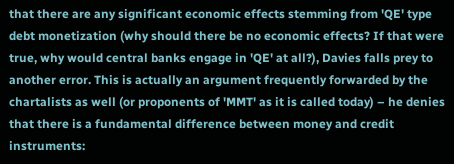that there are any significant economic effects stemming from 'QE' type debt monetization (why should there be no economic effects? If that were true, why would central banks engage in 'QE' at all?), Davies falls prey to another error. This is actually an argument frequently forwarded by the chartalists as well (or proponents of 'MMT' as it is called today) – he denies that there is a fundamental difference between money and credit instruments: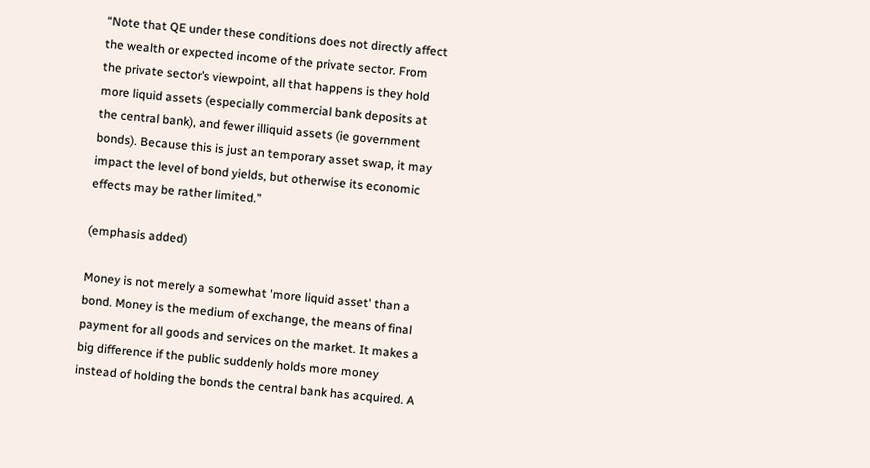“Note that QE under these conditions does not directly affect the wealth or expected income of the private sector. From the private sector’s viewpoint, all that happens is they hold more liquid assets (especially commercial bank deposits at the central bank), and fewer illiquid assets (ie government bonds). Because this is just an temporary asset swap, it may impact the level of bond yields, but otherwise its economic effects may be rather limited.”

(emphasis added)

Money is not merely a somewhat 'more liquid asset' than a bond. Money is the medium of exchange, the means of final payment for all goods and services on the market. It makes a big difference if the public suddenly holds more money instead of holding the bonds the central bank has acquired. A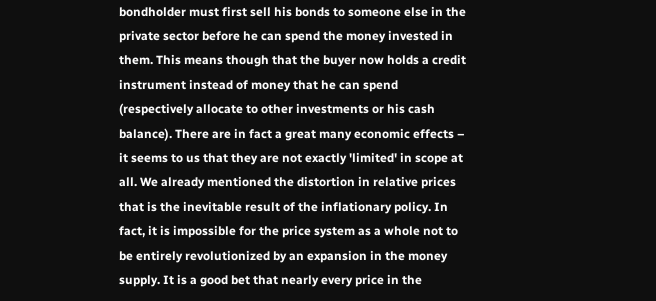bondholder must first sell his bonds to someone else in the private sector before he can spend the money invested in them. This means though that the buyer now holds a credit instrument instead of money that he can spend (respectively allocate to other investments or his cash balance). There are in fact a great many economic effects – it seems to us that they are not exactly 'limited' in scope at all. We already mentioned the distortion in relative prices that is the inevitable result of the inflationary policy. In fact, it is impossible for the price system as a whole not to be entirely revolutionized by an expansion in the money supply. It is a good bet that nearly every price in the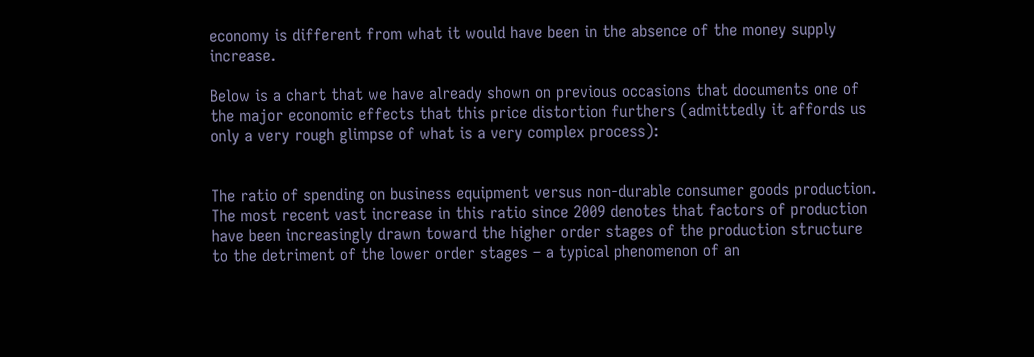economy is different from what it would have been in the absence of the money supply increase.

Below is a chart that we have already shown on previous occasions that documents one of the major economic effects that this price distortion furthers (admittedly it affords us only a very rough glimpse of what is a very complex process):


The ratio of spending on business equipment versus non-durable consumer goods production. The most recent vast increase in this ratio since 2009 denotes that factors of production have been increasingly drawn toward the higher order stages of the production structure to the detriment of the lower order stages – a typical phenomenon of an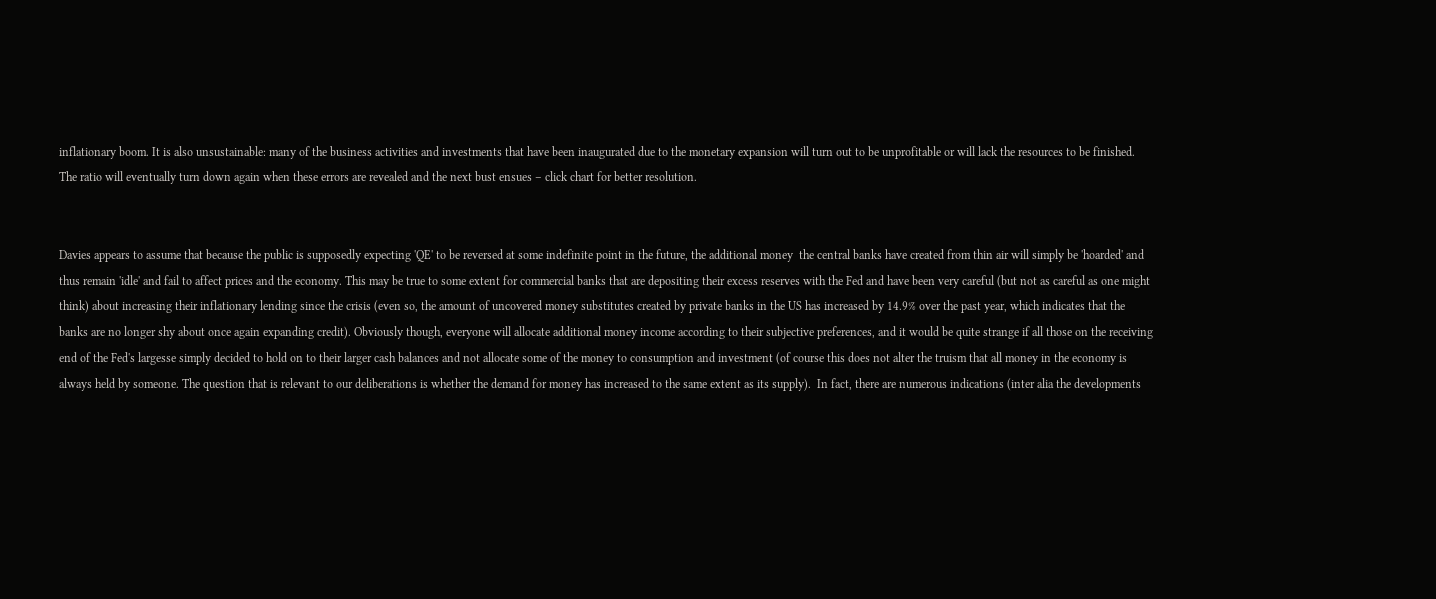inflationary boom. It is also unsustainable: many of the business activities and investments that have been inaugurated due to the monetary expansion will turn out to be unprofitable or will lack the resources to be finished. The ratio will eventually turn down again when these errors are revealed and the next bust ensues – click chart for better resolution.


Davies appears to assume that because the public is supposedly expecting 'QE' to be reversed at some indefinite point in the future, the additional money  the central banks have created from thin air will simply be 'hoarded' and thus remain 'idle' and fail to affect prices and the economy. This may be true to some extent for commercial banks that are depositing their excess reserves with the Fed and have been very careful (but not as careful as one might think) about increasing their inflationary lending since the crisis (even so, the amount of uncovered money substitutes created by private banks in the US has increased by 14.9% over the past year, which indicates that the banks are no longer shy about once again expanding credit). Obviously though, everyone will allocate additional money income according to their subjective preferences, and it would be quite strange if all those on the receiving end of the Fed's largesse simply decided to hold on to their larger cash balances and not allocate some of the money to consumption and investment (of course this does not alter the truism that all money in the economy is always held by someone. The question that is relevant to our deliberations is whether the demand for money has increased to the same extent as its supply).  In fact, there are numerous indications (inter alia the developments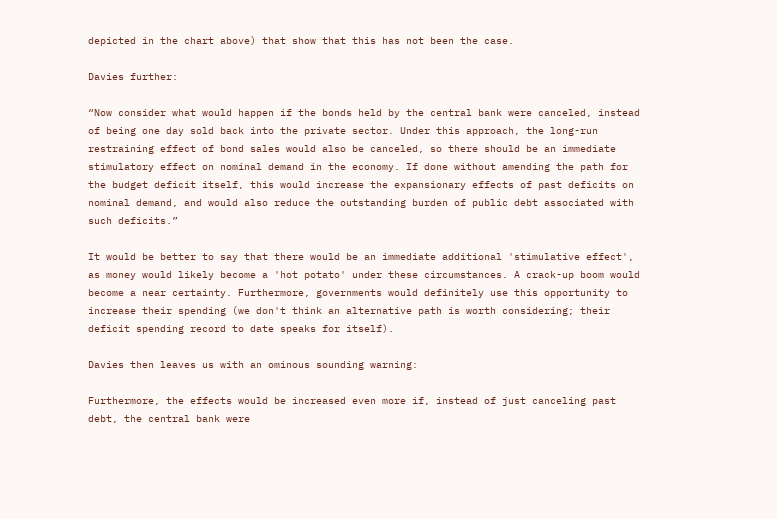depicted in the chart above) that show that this has not been the case.

Davies further:

“Now consider what would happen if the bonds held by the central bank were canceled, instead of being one day sold back into the private sector. Under this approach, the long-run restraining effect of bond sales would also be canceled, so there should be an immediate stimulatory effect on nominal demand in the economy. If done without amending the path for the budget deficit itself, this would increase the expansionary effects of past deficits on nominal demand, and would also reduce the outstanding burden of public debt associated with such deficits.”

It would be better to say that there would be an immediate additional 'stimulative effect', as money would likely become a 'hot potato' under these circumstances. A crack-up boom would become a near certainty. Furthermore, governments would definitely use this opportunity to increase their spending (we don't think an alternative path is worth considering; their deficit spending record to date speaks for itself).

Davies then leaves us with an ominous sounding warning:

Furthermore, the effects would be increased even more if, instead of just canceling past debt, the central bank were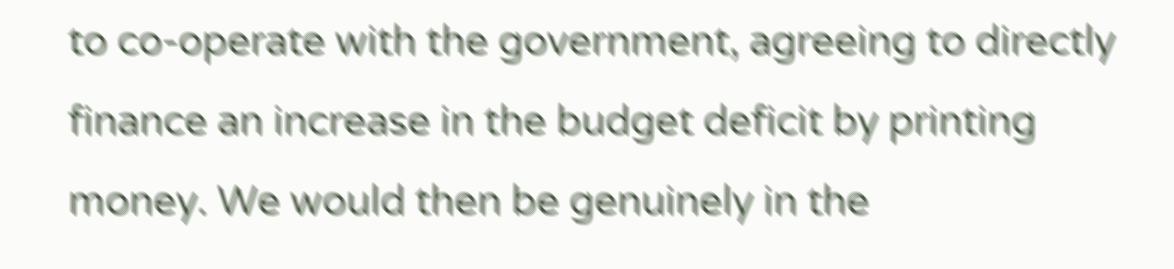to co-operate with the government, agreeing to directly finance an increase in the budget deficit by printing money. We would then be genuinely in the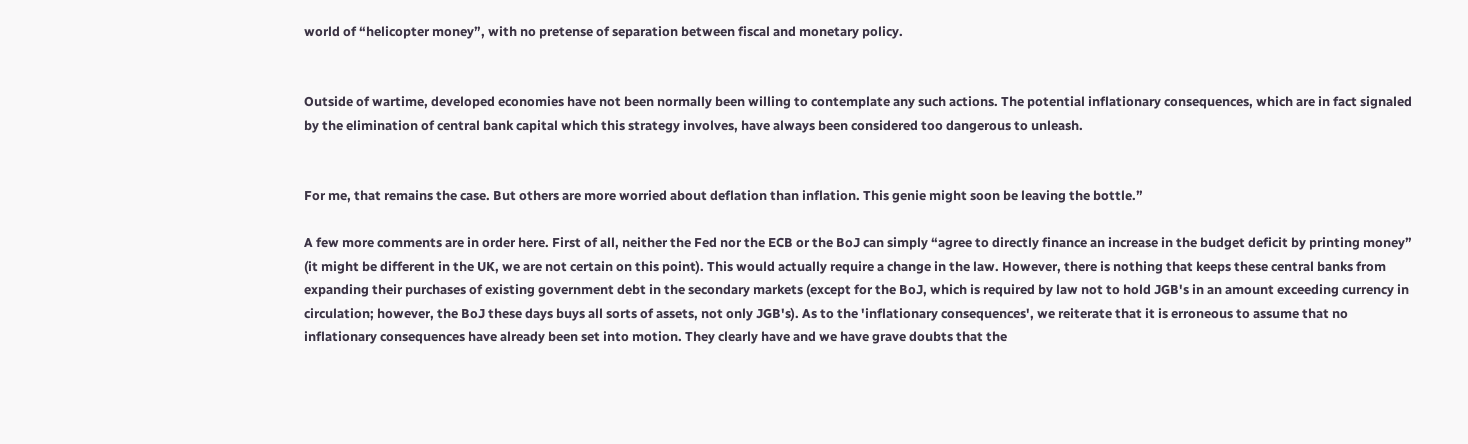world of “helicopter money”, with no pretense of separation between fiscal and monetary policy.


Outside of wartime, developed economies have not been normally been willing to contemplate any such actions. The potential inflationary consequences, which are in fact signaled by the elimination of central bank capital which this strategy involves, have always been considered too dangerous to unleash.


For me, that remains the case. But others are more worried about deflation than inflation. This genie might soon be leaving the bottle.”

A few more comments are in order here. First of all, neither the Fed nor the ECB or the BoJ can simply “agree to directly finance an increase in the budget deficit by printing money” (it might be different in the UK, we are not certain on this point). This would actually require a change in the law. However, there is nothing that keeps these central banks from expanding their purchases of existing government debt in the secondary markets (except for the BoJ, which is required by law not to hold JGB's in an amount exceeding currency in circulation; however, the BoJ these days buys all sorts of assets, not only JGB's). As to the 'inflationary consequences', we reiterate that it is erroneous to assume that no inflationary consequences have already been set into motion. They clearly have and we have grave doubts that the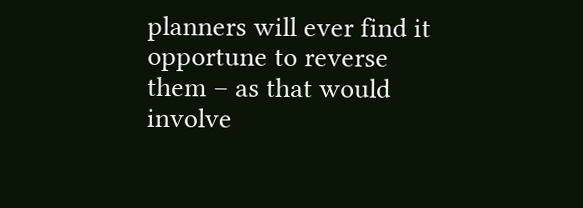planners will ever find it opportune to reverse them – as that would involve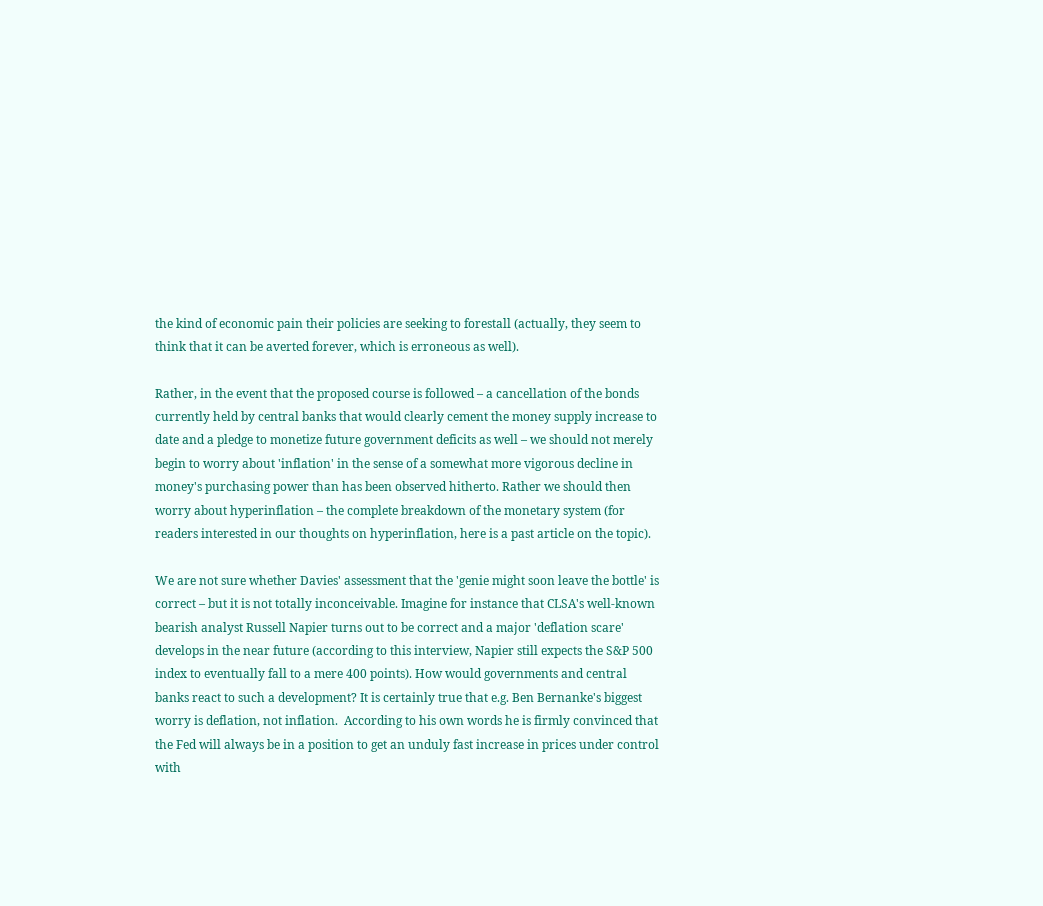the kind of economic pain their policies are seeking to forestall (actually, they seem to think that it can be averted forever, which is erroneous as well).

Rather, in the event that the proposed course is followed – a cancellation of the bonds currently held by central banks that would clearly cement the money supply increase to date and a pledge to monetize future government deficits as well – we should not merely begin to worry about 'inflation' in the sense of a somewhat more vigorous decline in money's purchasing power than has been observed hitherto. Rather we should then worry about hyperinflation – the complete breakdown of the monetary system (for readers interested in our thoughts on hyperinflation, here is a past article on the topic).

We are not sure whether Davies' assessment that the 'genie might soon leave the bottle' is correct – but it is not totally inconceivable. Imagine for instance that CLSA's well-known bearish analyst Russell Napier turns out to be correct and a major 'deflation scare' develops in the near future (according to this interview, Napier still expects the S&P 500 index to eventually fall to a mere 400 points). How would governments and central banks react to such a development? It is certainly true that e.g. Ben Bernanke's biggest worry is deflation, not inflation.  According to his own words he is firmly convinced that the Fed will always be in a position to get an unduly fast increase in prices under control with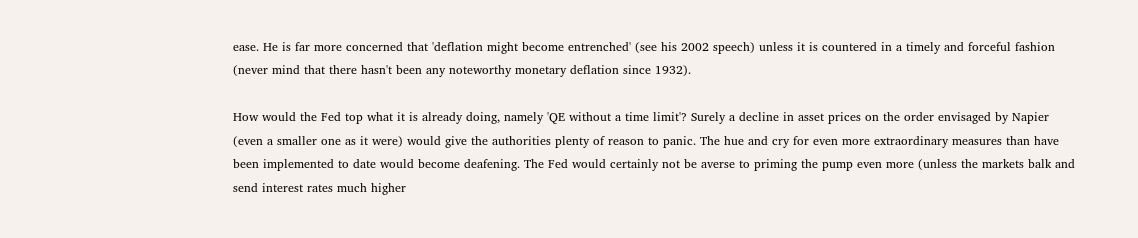ease. He is far more concerned that 'deflation might become entrenched' (see his 2002 speech) unless it is countered in a timely and forceful fashion (never mind that there hasn't been any noteworthy monetary deflation since 1932).

How would the Fed top what it is already doing, namely 'QE without a time limit'? Surely a decline in asset prices on the order envisaged by Napier (even a smaller one as it were) would give the authorities plenty of reason to panic. The hue and cry for even more extraordinary measures than have been implemented to date would become deafening. The Fed would certainly not be averse to priming the pump even more (unless the markets balk and send interest rates much higher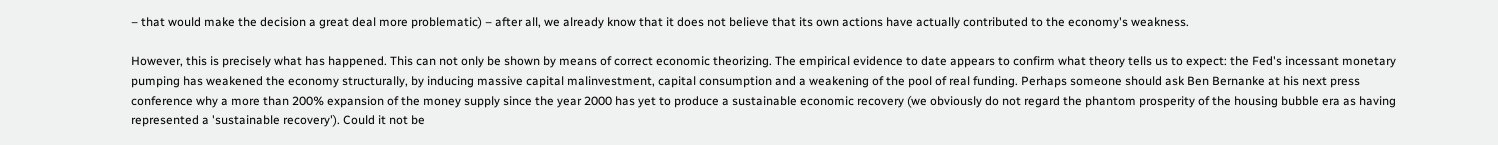– that would make the decision a great deal more problematic) – after all, we already know that it does not believe that its own actions have actually contributed to the economy's weakness.

However, this is precisely what has happened. This can not only be shown by means of correct economic theorizing. The empirical evidence to date appears to confirm what theory tells us to expect: the Fed's incessant monetary pumping has weakened the economy structurally, by inducing massive capital malinvestment, capital consumption and a weakening of the pool of real funding. Perhaps someone should ask Ben Bernanke at his next press conference why a more than 200% expansion of the money supply since the year 2000 has yet to produce a sustainable economic recovery (we obviously do not regard the phantom prosperity of the housing bubble era as having represented a 'sustainable recovery'). Could it not be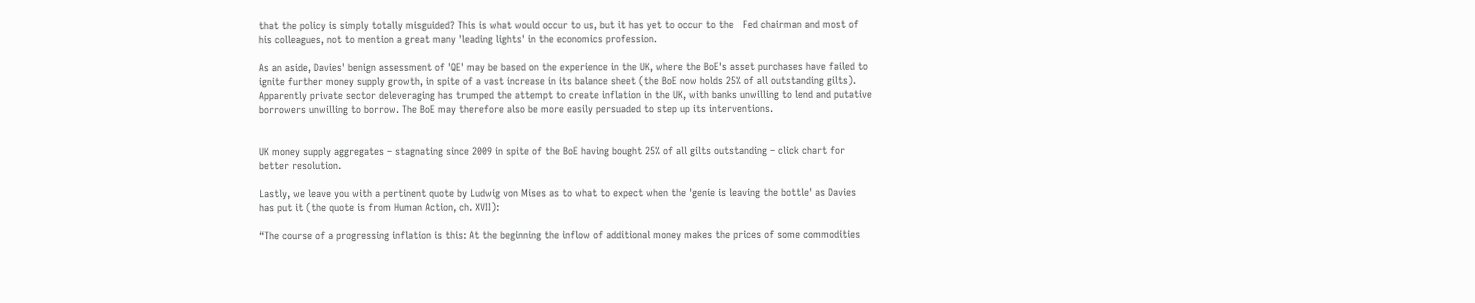that the policy is simply totally misguided? This is what would occur to us, but it has yet to occur to the   Fed chairman and most of his colleagues, not to mention a great many 'leading lights' in the economics profession.

As an aside, Davies' benign assessment of 'QE' may be based on the experience in the UK, where the BoE's asset purchases have failed to ignite further money supply growth, in spite of a vast increase in its balance sheet (the BoE now holds 25% of all outstanding gilts). Apparently private sector deleveraging has trumped the attempt to create inflation in the UK, with banks unwilling to lend and putative borrowers unwilling to borrow. The BoE may therefore also be more easily persuaded to step up its interventions.


UK money supply aggregates – stagnating since 2009 in spite of the BoE having bought 25% of all gilts outstanding – click chart for better resolution.

Lastly, we leave you with a pertinent quote by Ludwig von Mises as to what to expect when the 'genie is leaving the bottle' as Davies has put it (the quote is from Human Action, ch. XVII):

“The course of a progressing inflation is this: At the beginning the inflow of additional money makes the prices of some commodities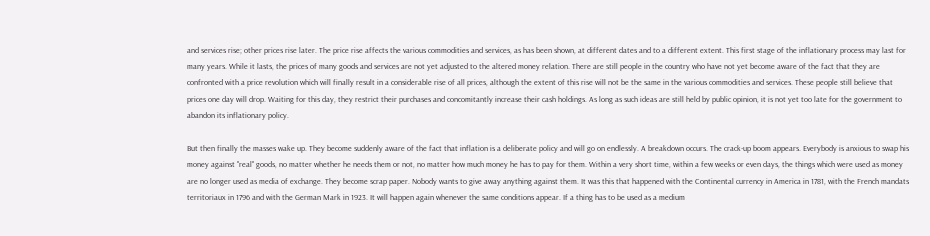and services rise; other prices rise later. The price rise affects the various commodities and services, as has been shown, at different dates and to a different extent. This first stage of the inflationary process may last for many years. While it lasts, the prices of many goods and services are not yet adjusted to the altered money relation. There are still people in the country who have not yet become aware of the fact that they are confronted with a price revolution which will finally result in a considerable rise of all prices, although the extent of this rise will not be the same in the various commodities and services. These people still believe that prices one day will drop. Waiting for this day, they restrict their purchases and concomitantly increase their cash holdings. As long as such ideas are still held by public opinion, it is not yet too late for the government to abandon its inflationary policy.

But then finally the masses wake up. They become suddenly aware of the fact that inflation is a deliberate policy and will go on endlessly. A breakdown occurs. The crack-up boom appears. Everybody is anxious to swap his money against "real" goods, no matter whether he needs them or not, no matter how much money he has to pay for them. Within a very short time, within a few weeks or even days, the things which were used as money are no longer used as media of exchange. They become scrap paper. Nobody wants to give away anything against them. It was this that happened with the Continental currency in America in 1781, with the French mandats territoriaux in 1796 and with the German Mark in 1923. It will happen again whenever the same conditions appear. If a thing has to be used as a medium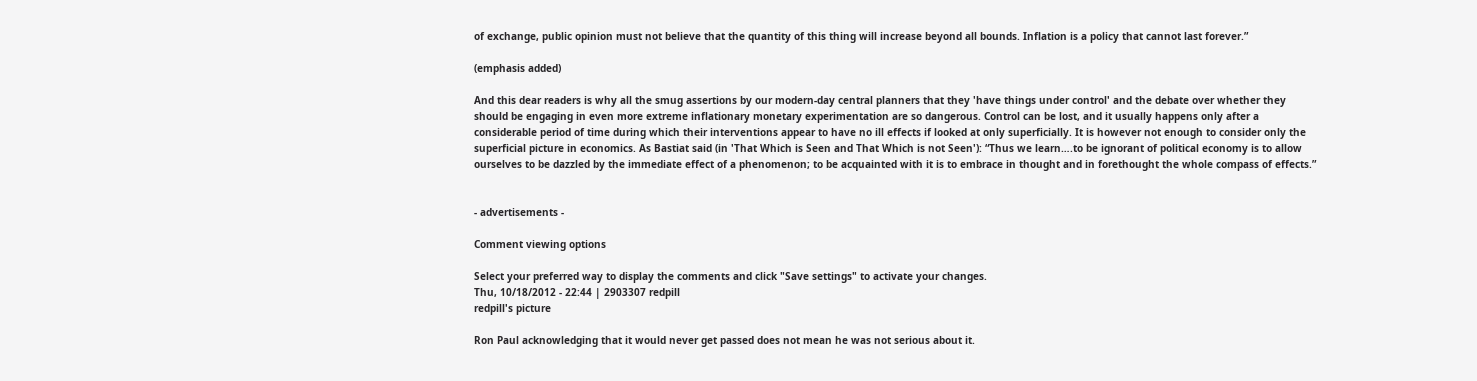of exchange, public opinion must not believe that the quantity of this thing will increase beyond all bounds. Inflation is a policy that cannot last forever.”

(emphasis added)

And this dear readers is why all the smug assertions by our modern-day central planners that they 'have things under control' and the debate over whether they should be engaging in even more extreme inflationary monetary experimentation are so dangerous. Control can be lost, and it usually happens only after a considerable period of time during which their interventions appear to have no ill effects if looked at only superficially. It is however not enough to consider only the superficial picture in economics. As Bastiat said (in 'That Which is Seen and That Which is not Seen'): “Thus we learn….to be ignorant of political economy is to allow ourselves to be dazzled by the immediate effect of a phenomenon; to be acquainted with it is to embrace in thought and in forethought the whole compass of effects.”


- advertisements -

Comment viewing options

Select your preferred way to display the comments and click "Save settings" to activate your changes.
Thu, 10/18/2012 - 22:44 | 2903307 redpill
redpill's picture

Ron Paul acknowledging that it would never get passed does not mean he was not serious about it.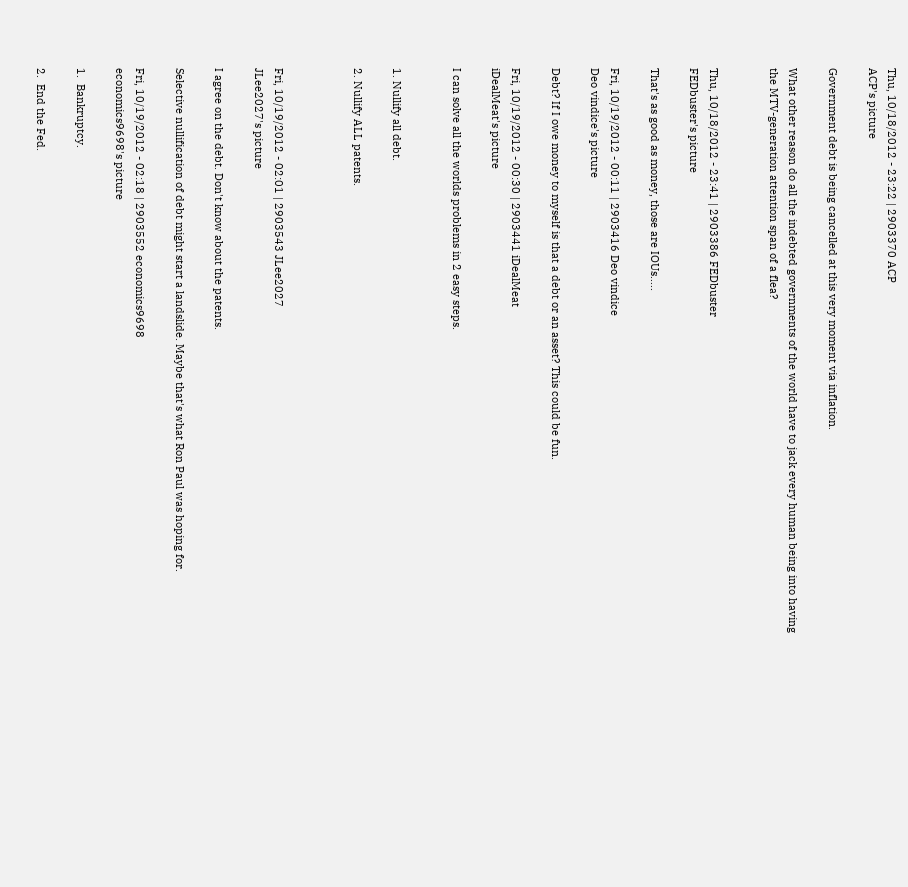Thu, 10/18/2012 - 23:22 | 2903370 ACP
ACP's picture

Government debt is being cancelled at this very moment via inflation.

What other reason do all the indebted governments of the world have to jack every human being into having the MTV-generation attention span of a flea?


Thu, 10/18/2012 - 23:41 | 2903386 FEDbuster
FEDbuster's picture

That's as good as money, those are IOUs.....

Fri, 10/19/2012 - 00:11 | 2903416 Deo vindice
Deo vindice's picture

Debt? If I owe money to myself is that a debt or an asset? This could be fun.

Fri, 10/19/2012 - 00:30 | 2903441 iDealMeat
iDealMeat's picture

I can solve all the worlds problems in 2 easy steps.


1. Nullify all debt.

2. Nullify ALL patents.



Fri, 10/19/2012 - 02:01 | 2903543 JLee2027
JLee2027's picture

I agree on the debt. Don't know about the patents.

Selective nullification of debt might start a landslide. Maybe that's what Ron Paul was hoping for.

Fri, 10/19/2012 - 02:18 | 2903552 economics9698
economics9698's picture

1.  Bankruptcy.

2.  End the Fed.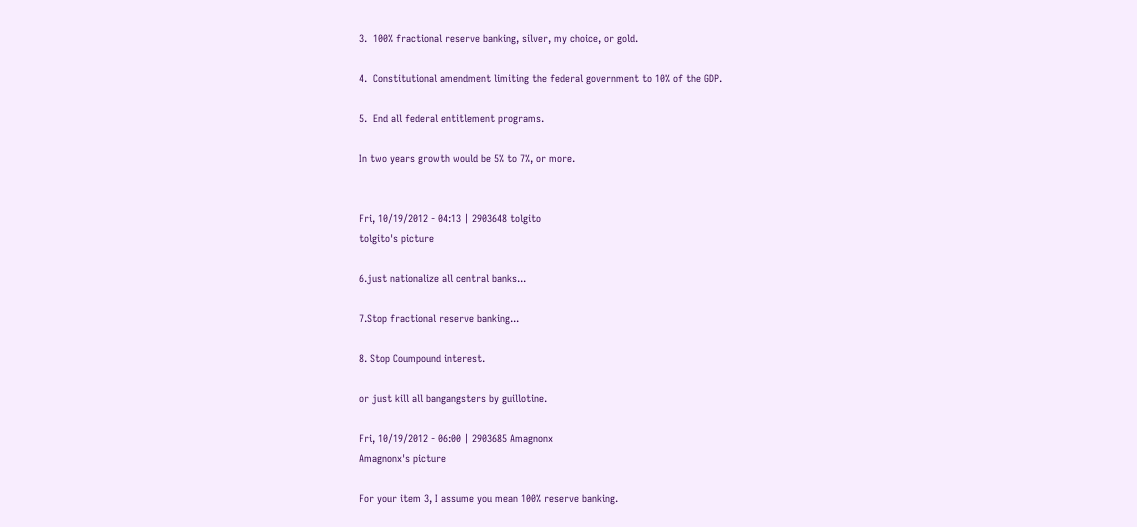3.  100% fractional reserve banking, silver, my choice, or gold.

4.  Constitutional amendment limiting the federal government to 10% of the GDP.

5.  End all federal entitlement programs.

In two years growth would be 5% to 7%, or more.


Fri, 10/19/2012 - 04:13 | 2903648 tolgito
tolgito's picture

6.just nationalize all central banks...

7.Stop fractional reserve banking...

8. Stop Coumpound interest.

or just kill all bangangsters by guillotine.

Fri, 10/19/2012 - 06:00 | 2903685 Amagnonx
Amagnonx's picture

For your item 3, I assume you mean 100% reserve banking.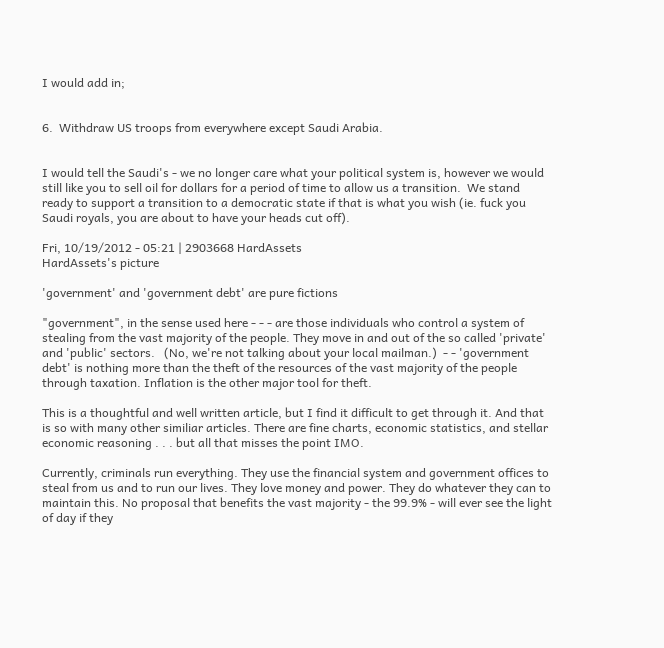I would add in;


6.  Withdraw US troops from everywhere except Saudi Arabia.


I would tell the Saudi's - we no longer care what your political system is, however we would still like you to sell oil for dollars for a period of time to allow us a transition.  We stand ready to support a transition to a democratic state if that is what you wish (ie. fuck you Saudi royals, you are about to have your heads cut off).

Fri, 10/19/2012 - 05:21 | 2903668 HardAssets
HardAssets's picture

'government' and 'government debt' are pure fictions

"government", in the sense used here - - - are those individuals who control a system of stealing from the vast majority of the people. They move in and out of the so called 'private' and 'public' sectors.   (No, we're not talking about your local mailman.)  - - 'government debt' is nothing more than the theft of the resources of the vast majority of the people through taxation. Inflation is the other major tool for theft.

This is a thoughtful and well written article, but I find it difficult to get through it. And that is so with many other similiar articles. There are fine charts, economic statistics, and stellar economic reasoning . . . but all that misses the point IMO.

Currently, criminals run everything. They use the financial system and government offices to steal from us and to run our lives. They love money and power. They do whatever they can to maintain this. No proposal that benefits the vast majority - the 99.9% - will ever see the light of day if they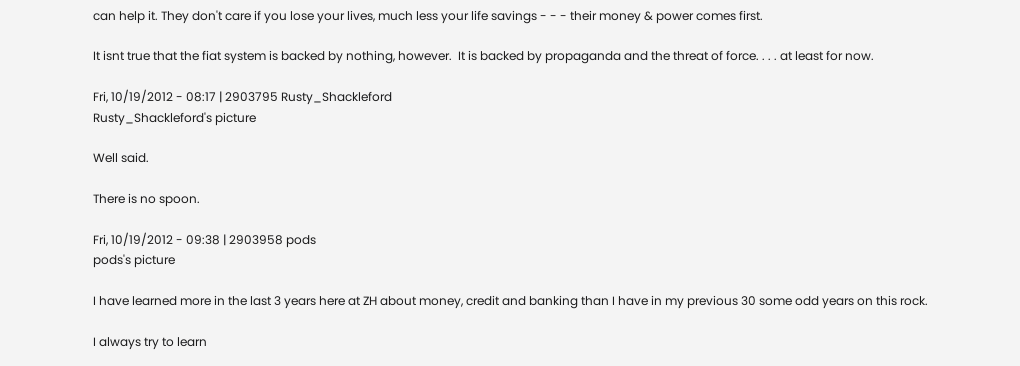can help it. They don't care if you lose your lives, much less your life savings - - - their money & power comes first.

It isnt true that the fiat system is backed by nothing, however.  It is backed by propaganda and the threat of force. . . . at least for now.

Fri, 10/19/2012 - 08:17 | 2903795 Rusty_Shackleford
Rusty_Shackleford's picture

Well said.

There is no spoon.

Fri, 10/19/2012 - 09:38 | 2903958 pods
pods's picture

I have learned more in the last 3 years here at ZH about money, credit and banking than I have in my previous 30 some odd years on this rock.

I always try to learn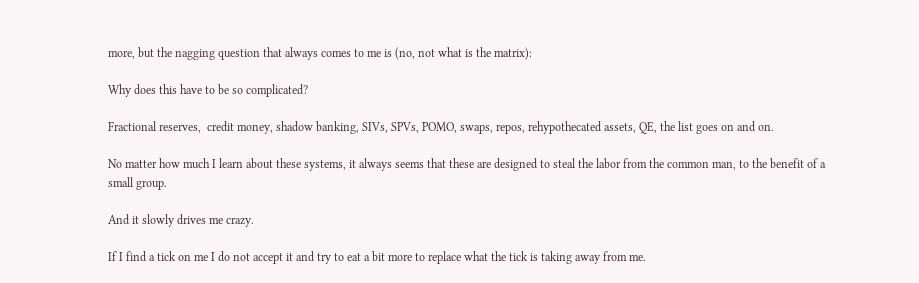more, but the nagging question that always comes to me is (no, not what is the matrix):

Why does this have to be so complicated?

Fractional reserves,  credit money, shadow banking, SIVs, SPVs, POMO, swaps, repos, rehypothecated assets, QE, the list goes on and on.

No matter how much I learn about these systems, it always seems that these are designed to steal the labor from the common man, to the benefit of a small group.

And it slowly drives me crazy.

If I find a tick on me I do not accept it and try to eat a bit more to replace what the tick is taking away from me.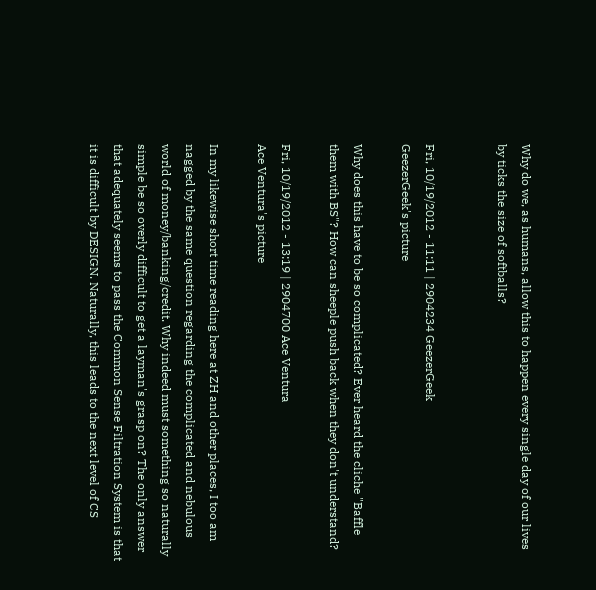Why do we, as humans, allow this to happen every single day of our lives by ticks the size of softballs?


Fri, 10/19/2012 - 11:11 | 2904234 GeezerGeek
GeezerGeek's picture

Why does this have to be so complicated? Ever heard the cliche "Baffle them with BS"? How can sheeple push back when they don't understand?

Fri, 10/19/2012 - 13:19 | 2904700 Ace Ventura
Ace Ventura's picture

In my likewise short time reading here at ZH and other places, I too am nagged by the same question regarding the complicated and nebulous world of money/banking/credit. Why indeed must something so naturally simple be so overly difficult to get a layman's grasp on? The only answer that adequately seems to pass the Common Sense Filtration System is that it is difficult by DESIGN. Naturally, this leads to the next level of CS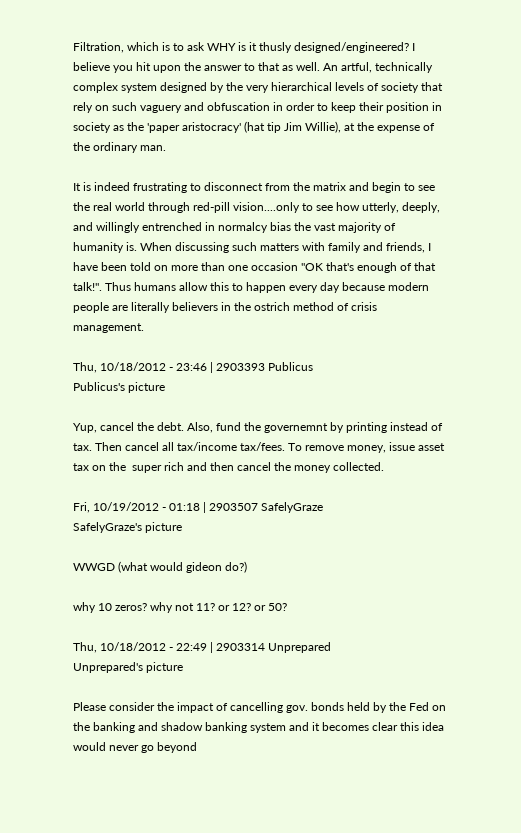Filtration, which is to ask WHY is it thusly designed/engineered? I believe you hit upon the answer to that as well. An artful, technically complex system designed by the very hierarchical levels of society that rely on such vaguery and obfuscation in order to keep their position in society as the 'paper aristocracy' (hat tip Jim Willie), at the expense of the ordinary man.

It is indeed frustrating to disconnect from the matrix and begin to see the real world through red-pill vision....only to see how utterly, deeply, and willingly entrenched in normalcy bias the vast majority of humanity is. When discussing such matters with family and friends, I have been told on more than one occasion "OK that's enough of that talk!". Thus humans allow this to happen every day because modern people are literally believers in the ostrich method of crisis management.

Thu, 10/18/2012 - 23:46 | 2903393 Publicus
Publicus's picture

Yup, cancel the debt. Also, fund the governemnt by printing instead of tax. Then cancel all tax/income tax/fees. To remove money, issue asset tax on the  super rich and then cancel the money collected.

Fri, 10/19/2012 - 01:18 | 2903507 SafelyGraze
SafelyGraze's picture

WWGD (what would gideon do?)

why 10 zeros? why not 11? or 12? or 50?

Thu, 10/18/2012 - 22:49 | 2903314 Unprepared
Unprepared's picture

Please consider the impact of cancelling gov. bonds held by the Fed on the banking and shadow banking system and it becomes clear this idea would never go beyond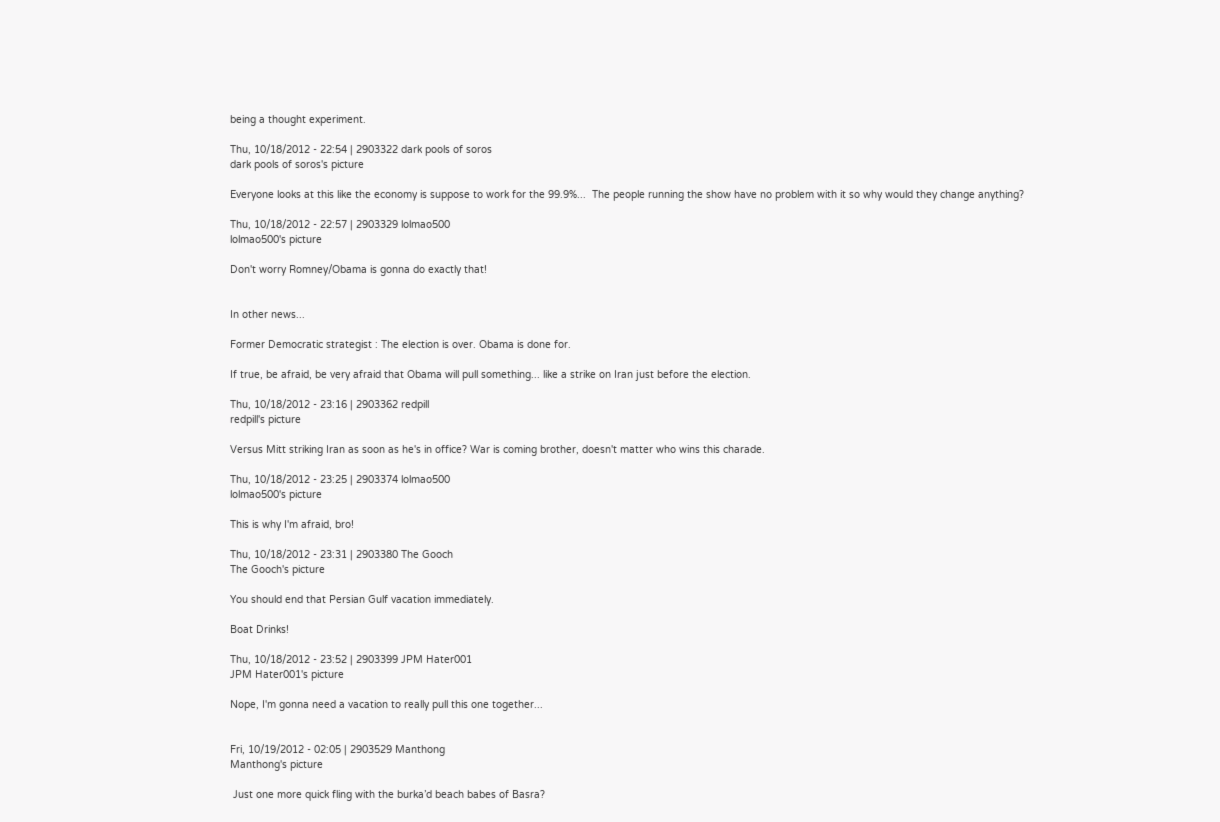being a thought experiment.

Thu, 10/18/2012 - 22:54 | 2903322 dark pools of soros
dark pools of soros's picture

Everyone looks at this like the economy is suppose to work for the 99.9%...  The people running the show have no problem with it so why would they change anything?

Thu, 10/18/2012 - 22:57 | 2903329 lolmao500
lolmao500's picture

Don't worry Romney/Obama is gonna do exactly that!


In other news...

Former Democratic strategist : The election is over. Obama is done for.

If true, be afraid, be very afraid that Obama will pull something... like a strike on Iran just before the election.

Thu, 10/18/2012 - 23:16 | 2903362 redpill
redpill's picture

Versus Mitt striking Iran as soon as he's in office? War is coming brother, doesn't matter who wins this charade.

Thu, 10/18/2012 - 23:25 | 2903374 lolmao500
lolmao500's picture

This is why I'm afraid, bro!

Thu, 10/18/2012 - 23:31 | 2903380 The Gooch
The Gooch's picture

You should end that Persian Gulf vacation immediately.

Boat Drinks!

Thu, 10/18/2012 - 23:52 | 2903399 JPM Hater001
JPM Hater001's picture

Nope, I'm gonna need a vacation to really pull this one together...


Fri, 10/19/2012 - 02:05 | 2903529 Manthong
Manthong's picture

 Just one more quick fling with the burka’d beach babes of Basra?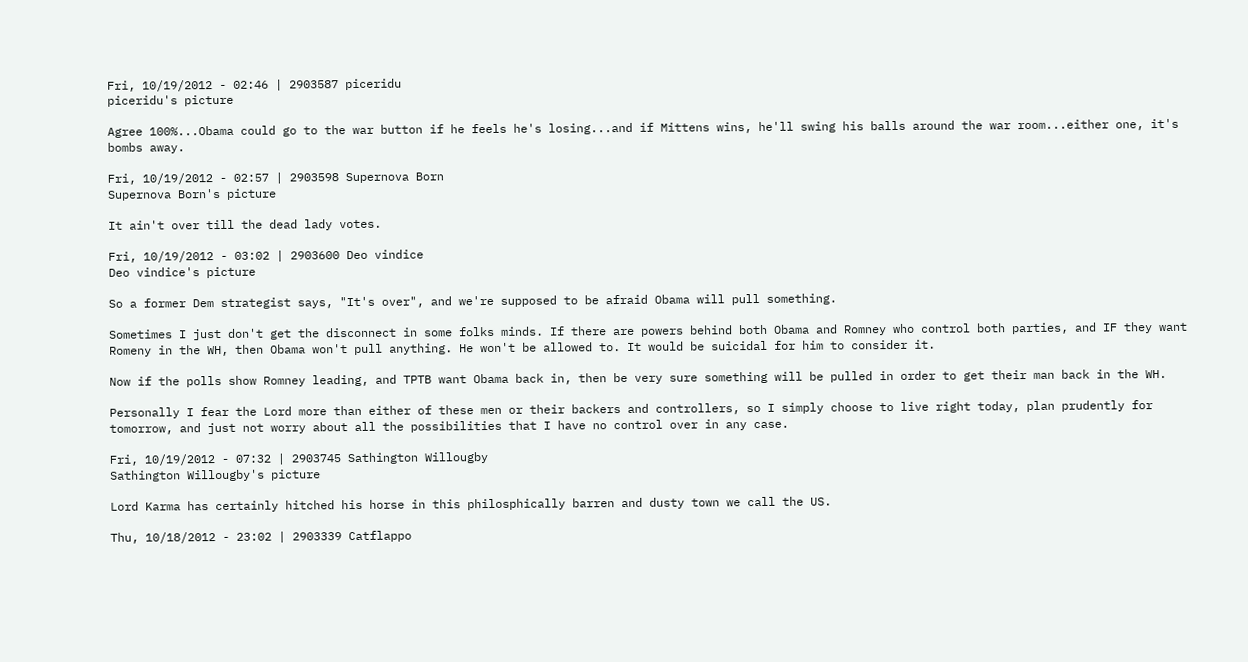Fri, 10/19/2012 - 02:46 | 2903587 piceridu
piceridu's picture

Agree 100%...Obama could go to the war button if he feels he's losing...and if Mittens wins, he'll swing his balls around the war room...either one, it's bombs away.

Fri, 10/19/2012 - 02:57 | 2903598 Supernova Born
Supernova Born's picture

It ain't over till the dead lady votes.

Fri, 10/19/2012 - 03:02 | 2903600 Deo vindice
Deo vindice's picture

So a former Dem strategist says, "It's over", and we're supposed to be afraid Obama will pull something.

Sometimes I just don't get the disconnect in some folks minds. If there are powers behind both Obama and Romney who control both parties, and IF they want Romeny in the WH, then Obama won't pull anything. He won't be allowed to. It would be suicidal for him to consider it.

Now if the polls show Romney leading, and TPTB want Obama back in, then be very sure something will be pulled in order to get their man back in the WH.

Personally I fear the Lord more than either of these men or their backers and controllers, so I simply choose to live right today, plan prudently for tomorrow, and just not worry about all the possibilities that I have no control over in any case.

Fri, 10/19/2012 - 07:32 | 2903745 Sathington Willougby
Sathington Willougby's picture

Lord Karma has certainly hitched his horse in this philosphically barren and dusty town we call the US.

Thu, 10/18/2012 - 23:02 | 2903339 Catflappo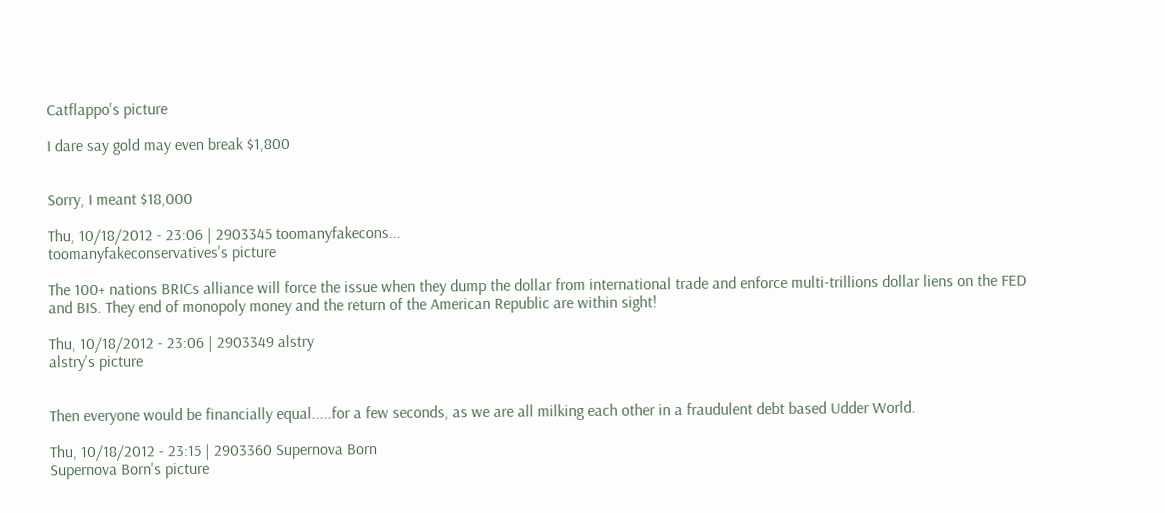Catflappo's picture

I dare say gold may even break $1,800


Sorry, I meant $18,000

Thu, 10/18/2012 - 23:06 | 2903345 toomanyfakecons...
toomanyfakeconservatives's picture

The 100+ nations BRICs alliance will force the issue when they dump the dollar from international trade and enforce multi-trillions dollar liens on the FED and BIS. They end of monopoly money and the return of the American Republic are within sight!

Thu, 10/18/2012 - 23:06 | 2903349 alstry
alstry's picture


Then everyone would be financially equal.....for a few seconds, as we are all milking each other in a fraudulent debt based Udder World.

Thu, 10/18/2012 - 23:15 | 2903360 Supernova Born
Supernova Born's picture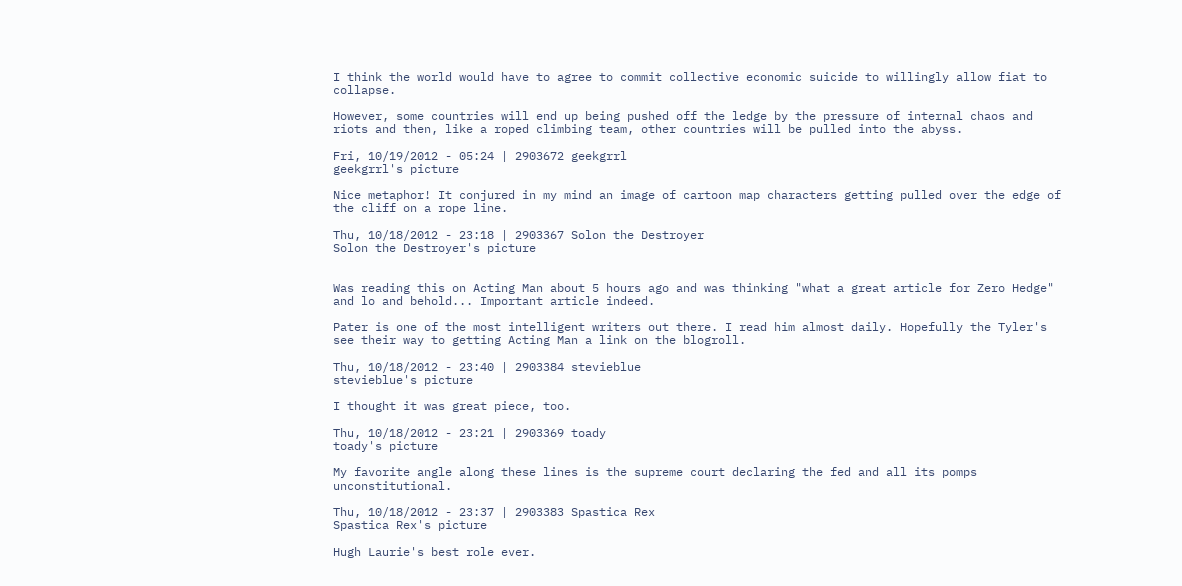I think the world would have to agree to commit collective economic suicide to willingly allow fiat to collapse.

However, some countries will end up being pushed off the ledge by the pressure of internal chaos and riots and then, like a roped climbing team, other countries will be pulled into the abyss.

Fri, 10/19/2012 - 05:24 | 2903672 geekgrrl
geekgrrl's picture

Nice metaphor! It conjured in my mind an image of cartoon map characters getting pulled over the edge of the cliff on a rope line.

Thu, 10/18/2012 - 23:18 | 2903367 Solon the Destroyer
Solon the Destroyer's picture


Was reading this on Acting Man about 5 hours ago and was thinking "what a great article for Zero Hedge" and lo and behold... Important article indeed.

Pater is one of the most intelligent writers out there. I read him almost daily. Hopefully the Tyler's see their way to getting Acting Man a link on the blogroll.

Thu, 10/18/2012 - 23:40 | 2903384 stevieblue
stevieblue's picture

I thought it was great piece, too.

Thu, 10/18/2012 - 23:21 | 2903369 toady
toady's picture

My favorite angle along these lines is the supreme court declaring the fed and all its pomps unconstitutional.

Thu, 10/18/2012 - 23:37 | 2903383 Spastica Rex
Spastica Rex's picture

Hugh Laurie's best role ever.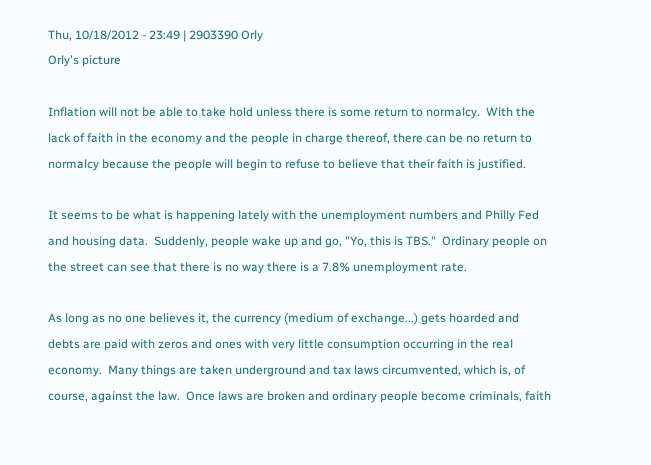Thu, 10/18/2012 - 23:49 | 2903390 Orly
Orly's picture

Inflation will not be able to take hold unless there is some return to normalcy.  With the lack of faith in the economy and the people in charge thereof, there can be no return to normalcy because the people will begin to refuse to believe that their faith is justified.

It seems to be what is happening lately with the unemployment numbers and Philly Fed and housing data.  Suddenly, people wake up and go, "Yo, this is TBS."  Ordinary people on the street can see that there is no way there is a 7.8% unemployment rate.

As long as no one believes it, the currency (medium of exchange...) gets hoarded and debts are paid with zeros and ones with very little consumption occurring in the real economy.  Many things are taken underground and tax laws circumvented, which is, of course, against the law.  Once laws are broken and ordinary people become criminals, faith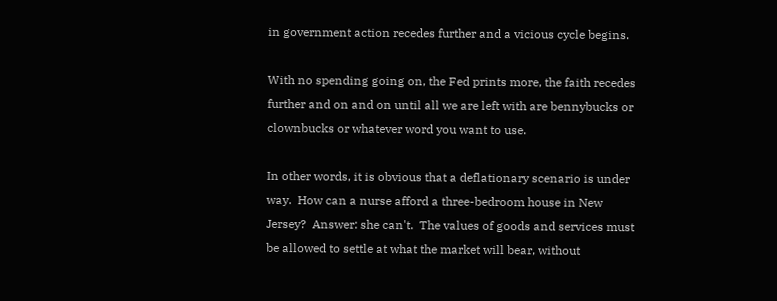in government action recedes further and a vicious cycle begins.

With no spending going on, the Fed prints more, the faith recedes further and on and on until all we are left with are bennybucks or clownbucks or whatever word you want to use.

In other words, it is obvious that a deflationary scenario is under way.  How can a nurse afford a three-bedroom house in New Jersey?  Answer: she can't.  The values of goods and services must be allowed to settle at what the market will bear, without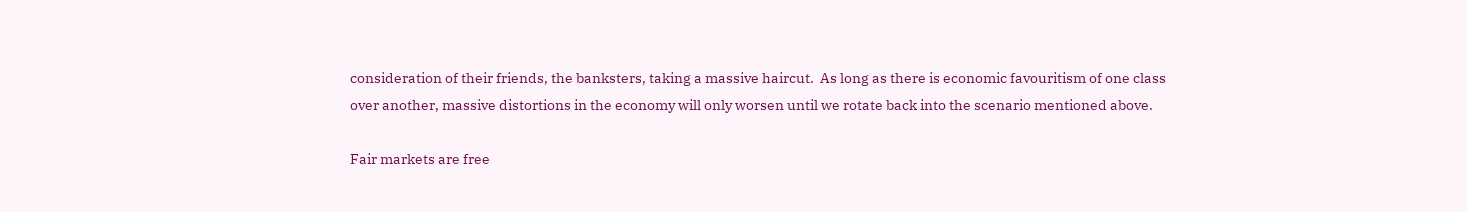consideration of their friends, the banksters, taking a massive haircut.  As long as there is economic favouritism of one class over another, massive distortions in the economy will only worsen until we rotate back into the scenario mentioned above.

Fair markets are free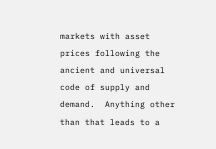markets with asset prices following the ancient and universal code of supply and demand.  Anything other than that leads to a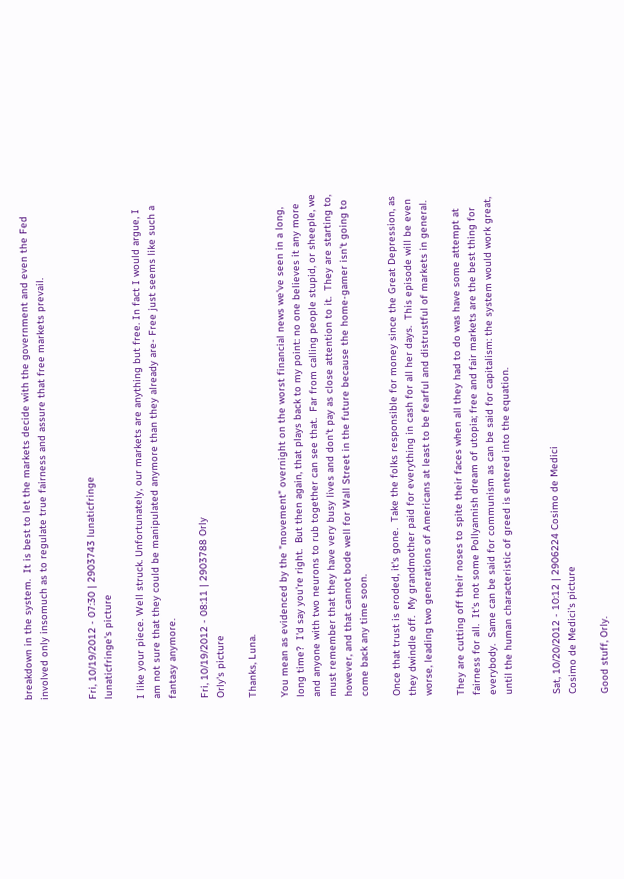breakdown in the system.  It is best to let the markets decide with the government and even the Fed involved only insomuch as to regulate true fairness and assure that free markets prevail.


Fri, 10/19/2012 - 07:30 | 2903743 lunaticfringe
lunaticfringe's picture

I like your piece. Well struck. Unfortunately, our markets are anything but free. In fact I would argue, I am not sure that they could be manipulated anymore than they already are- Free just seems like such a fantasy anymore.

Fri, 10/19/2012 - 08:11 | 2903788 Orly
Orly's picture

Thanks, Luna.

You mean as evidenced by the "movement" overnight on the worst financial news we've seen in a long, long time?  I'd say you're right.  But then again, that plays back to my point: no one believes it any more and anyone with two neurons to rub together can see that.  Far from calling people stupid, or sheeple, we must remember that they have very busy lives and don't pay as close attention to it.  They are starting to, however, and that cannot bode well for Wall Street in the future because the home-gamer isn't going to come back any time soon.

Once that trust is eroded, it's gone.  Take the folks responsible for money since the Great Depression, as they dwindle off.  My grandmother paid for everything in cash for all her days.  This episode will be even worse, leading two generations of Americans at least to be fearful and distrustful of markets in general.

They are cutting off their noses to spite their faces when all they had to do was have some attempt at fairness for all.  It's not some Pollyannish dream of utopia; free and fair markets are the best thing for everybody.  Same can be said for communism as can be said for capitalism: the system would work great, until the human characteristic of greed is entered into the equation.


Sat, 10/20/2012 - 10:12 | 2906224 Cosimo de Medici
Cosimo de Medici's picture

Good stuff, Orly.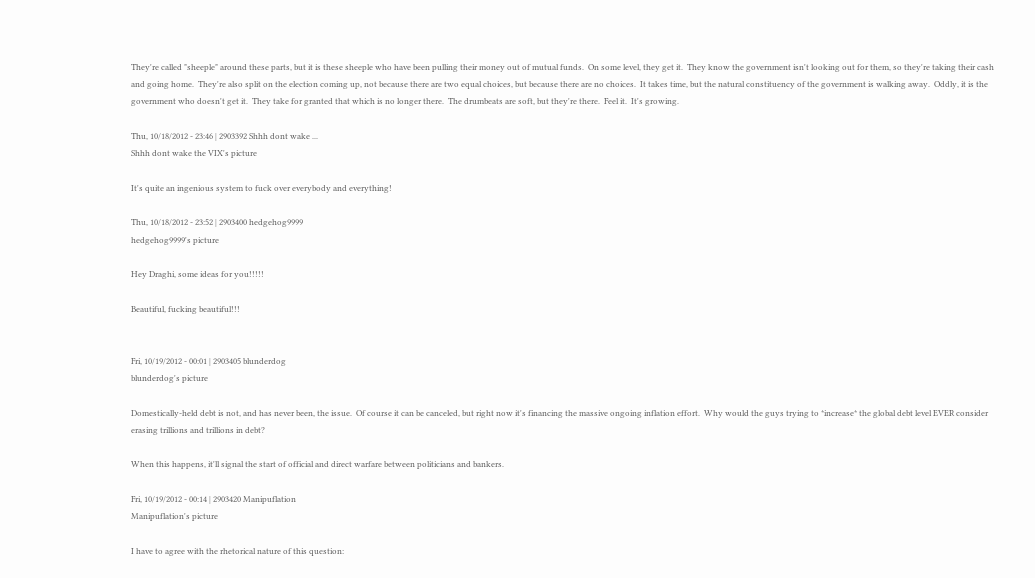They're called "sheeple" around these parts, but it is these sheeple who have been pulling their money out of mutual funds.  On some level, they get it.  They know the government isn't looking out for them, so they're taking their cash and going home.  They're also split on the election coming up, not because there are two equal choices, but because there are no choices.  It takes time, but the natural constituency of the government is walking away.  Oddly, it is the government who doesn't get it.  They take for granted that which is no longer there.  The drumbeats are soft, but they're there.  Feel it.  It's growing.

Thu, 10/18/2012 - 23:46 | 2903392 Shhh dont wake ...
Shhh dont wake the VIX's picture

It's quite an ingenious system to fuck over everybody and everything!

Thu, 10/18/2012 - 23:52 | 2903400 hedgehog9999
hedgehog9999's picture

Hey Draghi, some ideas for you!!!!!

Beautiful, fucking beautiful!!!


Fri, 10/19/2012 - 00:01 | 2903405 blunderdog
blunderdog's picture

Domestically-held debt is not, and has never been, the issue.  Of course it can be canceled, but right now it's financing the massive ongoing inflation effort.  Why would the guys trying to *increase* the global debt level EVER consider erasing trillions and trillions in debt?

When this happens, it'll signal the start of official and direct warfare between politicians and bankers.

Fri, 10/19/2012 - 00:14 | 2903420 Manipuflation
Manipuflation's picture

I have to agree with the rhetorical nature of this question: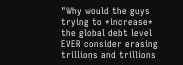"Why would the guys trying to *increase* the global debt level EVER consider erasing trillions and trillions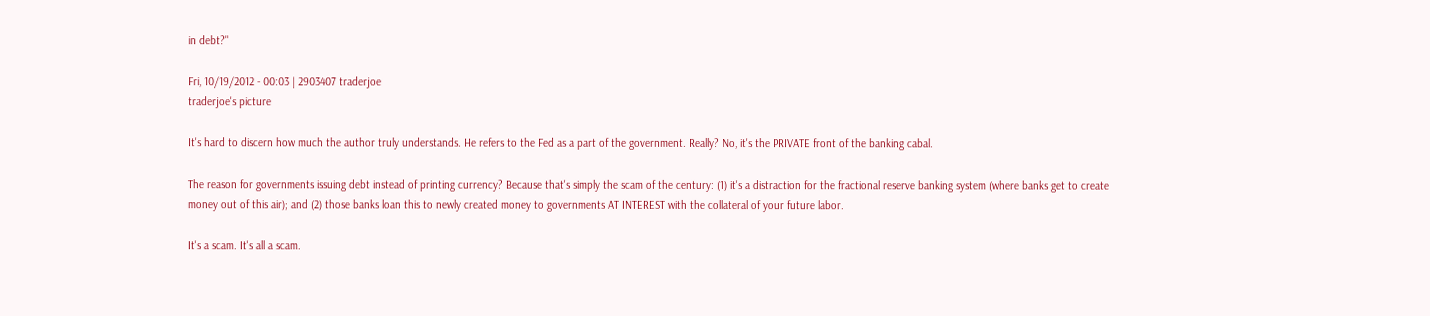in debt?"

Fri, 10/19/2012 - 00:03 | 2903407 traderjoe
traderjoe's picture

It's hard to discern how much the author truly understands. He refers to the Fed as a part of the government. Really? No, it's the PRIVATE front of the banking cabal.

The reason for governments issuing debt instead of printing currency? Because that's simply the scam of the century: (1) it's a distraction for the fractional reserve banking system (where banks get to create money out of this air); and (2) those banks loan this to newly created money to governments AT INTEREST with the collateral of your future labor.

It's a scam. It's all a scam.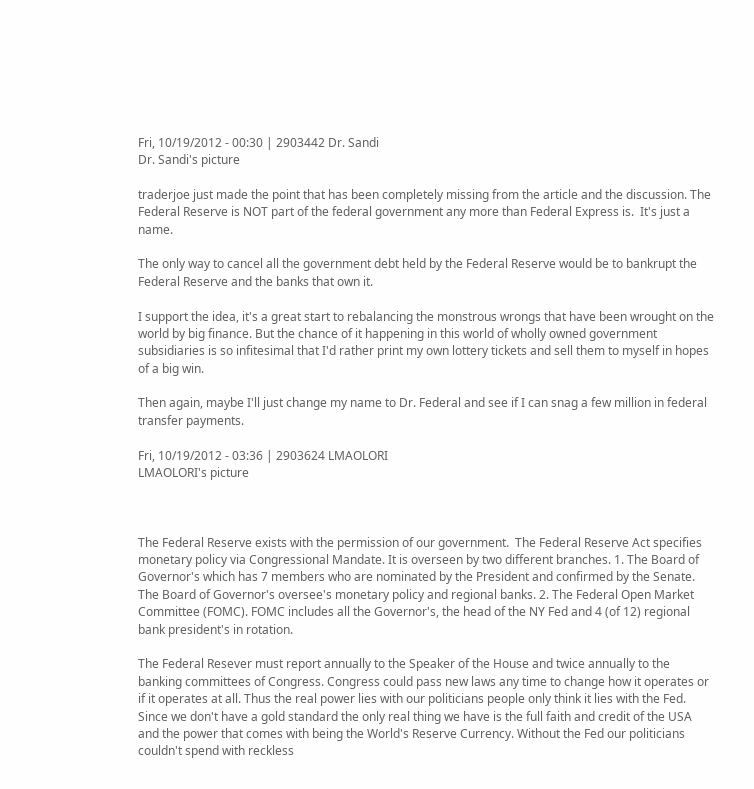Fri, 10/19/2012 - 00:30 | 2903442 Dr. Sandi
Dr. Sandi's picture

traderjoe just made the point that has been completely missing from the article and the discussion. The Federal Reserve is NOT part of the federal government any more than Federal Express is.  It's just a name.

The only way to cancel all the government debt held by the Federal Reserve would be to bankrupt the Federal Reserve and the banks that own it.

I support the idea, it's a great start to rebalancing the monstrous wrongs that have been wrought on the world by big finance. But the chance of it happening in this world of wholly owned government subsidiaries is so infitesimal that I'd rather print my own lottery tickets and sell them to myself in hopes of a big win.

Then again, maybe I'll just change my name to Dr. Federal and see if I can snag a few million in federal transfer payments.

Fri, 10/19/2012 - 03:36 | 2903624 LMAOLORI
LMAOLORI's picture



The Federal Reserve exists with the permission of our government.  The Federal Reserve Act specifies monetary policy via Congressional Mandate. It is overseen by two different branches. 1. The Board of Governor's which has 7 members who are nominated by the President and confirmed by the Senate. The Board of Governor's oversee's monetary policy and regional banks. 2. The Federal Open Market Committee (FOMC). FOMC includes all the Governor's, the head of the NY Fed and 4 (of 12) regional bank president's in rotation.

The Federal Resever must report annually to the Speaker of the House and twice annually to the banking committees of Congress. Congress could pass new laws any time to change how it operates or if it operates at all. Thus the real power lies with our politicians people only think it lies with the Fed. Since we don't have a gold standard the only real thing we have is the full faith and credit of the USA and the power that comes with being the World's Reserve Currency. Without the Fed our politicians couldn't spend with reckless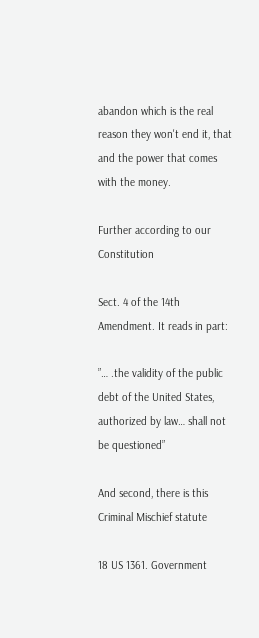abandon which is the real reason they won't end it, that and the power that comes with the money.

Further according to our Constitution

Sect. 4 of the 14th Amendment. It reads in part:

”… .the validity of the public debt of the United States, authorized by law… shall not be questioned”

And second, there is this Criminal Mischief statute

18 US 1361. Government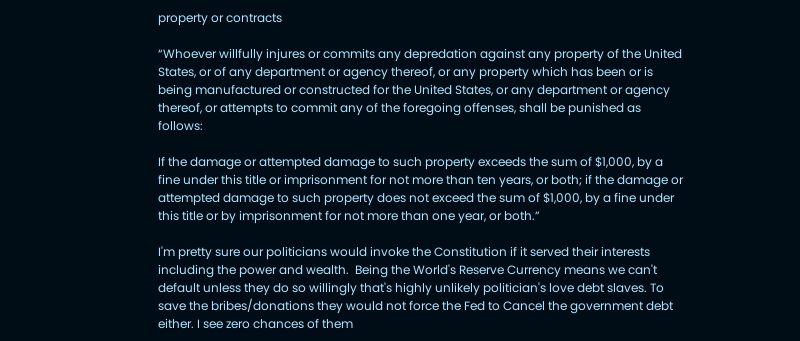property or contracts

“Whoever willfully injures or commits any depredation against any property of the United States, or of any department or agency thereof, or any property which has been or is being manufactured or constructed for the United States, or any department or agency thereof, or attempts to commit any of the foregoing offenses, shall be punished as follows:

If the damage or attempted damage to such property exceeds the sum of $1,000, by a fine under this title or imprisonment for not more than ten years, or both; if the damage or attempted damage to such property does not exceed the sum of $1,000, by a fine under this title or by imprisonment for not more than one year, or both.”

I'm pretty sure our politicians would invoke the Constitution if it served their interests including the power and wealth.  Being the World's Reserve Currency means we can't default unless they do so willingly that's highly unlikely politician's love debt slaves. To save the bribes/donations they would not force the Fed to Cancel the government debt either. I see zero chances of them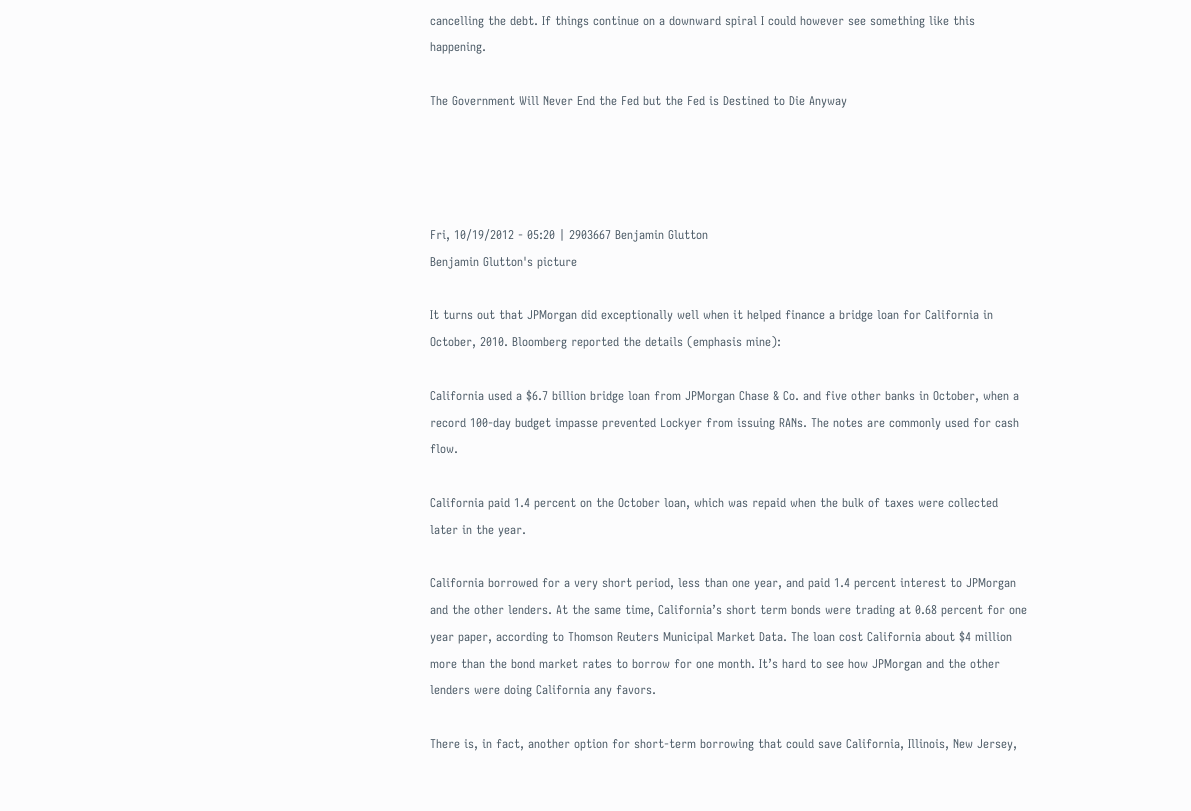cancelling the debt. If things continue on a downward spiral I could however see something like this happening.

The Government Will Never End the Fed but the Fed is Destined to Die Anyway




Fri, 10/19/2012 - 05:20 | 2903667 Benjamin Glutton
Benjamin Glutton's picture

It turns out that JPMorgan did exceptionally well when it helped finance a bridge loan for California in October, 2010. Bloomberg reported the details (emphasis mine):

California used a $6.7 billion bridge loan from JPMorgan Chase & Co. and five other banks in October, when a record 100-day budget impasse prevented Lockyer from issuing RANs. The notes are commonly used for cash flow.

California paid 1.4 percent on the October loan, which was repaid when the bulk of taxes were collected later in the year.

California borrowed for a very short period, less than one year, and paid 1.4 percent interest to JPMorgan and the other lenders. At the same time, California’s short term bonds were trading at 0.68 percent for one year paper, according to Thomson Reuters Municipal Market Data. The loan cost California about $4 million more than the bond market rates to borrow for one month. It’s hard to see how JPMorgan and the other lenders were doing California any favors.

There is, in fact, another option for short-term borrowing that could save California, Illinois, New Jersey,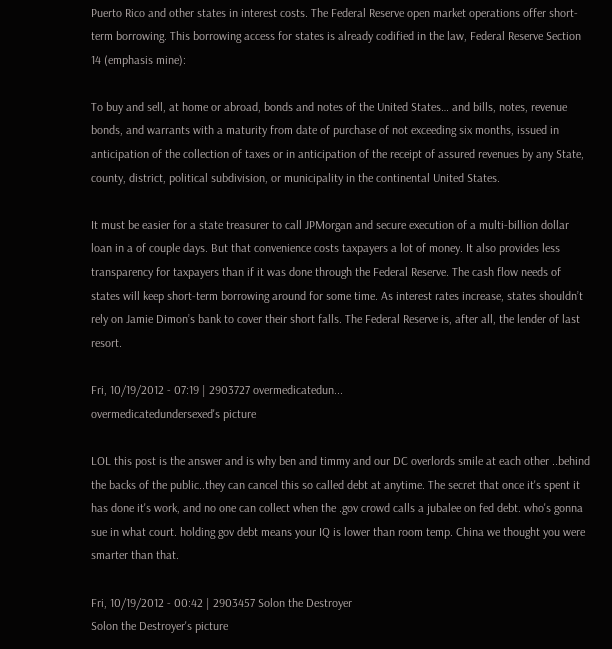Puerto Rico and other states in interest costs. The Federal Reserve open market operations offer short-term borrowing. This borrowing access for states is already codified in the law, Federal Reserve Section 14 (emphasis mine):

To buy and sell, at home or abroad, bonds and notes of the United States… and bills, notes, revenue bonds, and warrants with a maturity from date of purchase of not exceeding six months, issued in anticipation of the collection of taxes or in anticipation of the receipt of assured revenues by any State, county, district, political subdivision, or municipality in the continental United States.

It must be easier for a state treasurer to call JPMorgan and secure execution of a multi-billion dollar loan in a of couple days. But that convenience costs taxpayers a lot of money. It also provides less transparency for taxpayers than if it was done through the Federal Reserve. The cash flow needs of states will keep short-term borrowing around for some time. As interest rates increase, states shouldn’t rely on Jamie Dimon’s bank to cover their short falls. The Federal Reserve is, after all, the lender of last resort.

Fri, 10/19/2012 - 07:19 | 2903727 overmedicatedun...
overmedicatedundersexed's picture

LOL this post is the answer and is why ben and timmy and our DC overlords smile at each other ..behind the backs of the public..they can cancel this so called debt at anytime. The secret that once it's spent it has done it's work, and no one can collect when the .gov crowd calls a jubalee on fed debt. who's gonna sue in what court. holding gov debt means your IQ is lower than room temp. China we thought you were smarter than that.

Fri, 10/19/2012 - 00:42 | 2903457 Solon the Destroyer
Solon the Destroyer's picture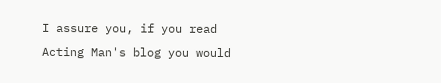I assure you, if you read Acting Man's blog you would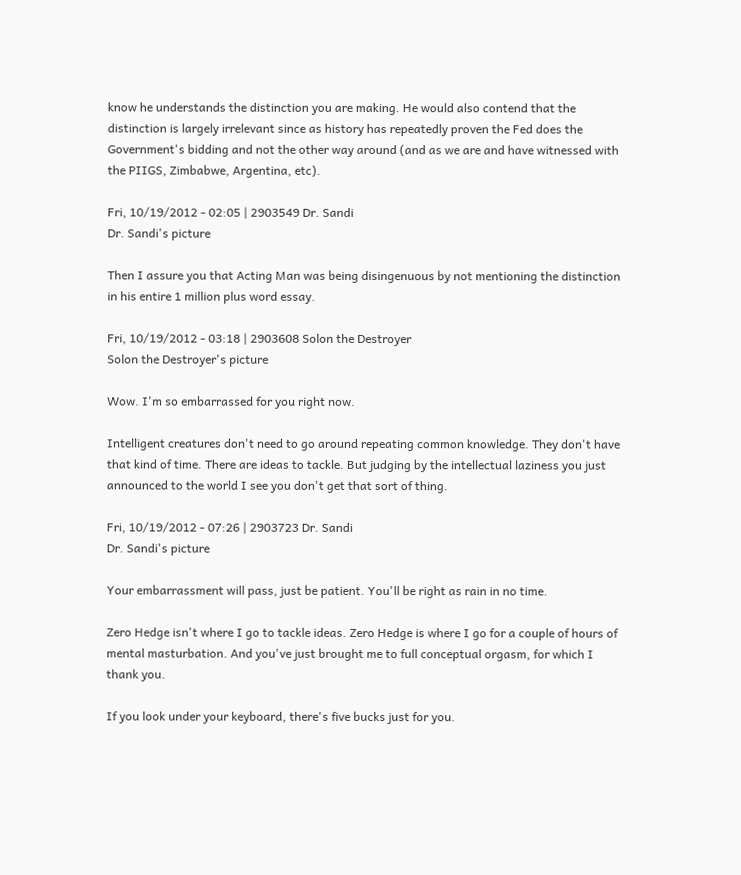know he understands the distinction you are making. He would also contend that the distinction is largely irrelevant since as history has repeatedly proven the Fed does the Government's bidding and not the other way around (and as we are and have witnessed with the PIIGS, Zimbabwe, Argentina, etc).

Fri, 10/19/2012 - 02:05 | 2903549 Dr. Sandi
Dr. Sandi's picture

Then I assure you that Acting Man was being disingenuous by not mentioning the distinction in his entire 1 million plus word essay.

Fri, 10/19/2012 - 03:18 | 2903608 Solon the Destroyer
Solon the Destroyer's picture

Wow. I'm so embarrassed for you right now.

Intelligent creatures don't need to go around repeating common knowledge. They don't have that kind of time. There are ideas to tackle. But judging by the intellectual laziness you just announced to the world I see you don't get that sort of thing.

Fri, 10/19/2012 - 07:26 | 2903723 Dr. Sandi
Dr. Sandi's picture

Your embarrassment will pass, just be patient. You'll be right as rain in no time.

Zero Hedge isn't where I go to tackle ideas. Zero Hedge is where I go for a couple of hours of mental masturbation. And you've just brought me to full conceptual orgasm, for which I thank you.

If you look under your keyboard, there's five bucks just for you.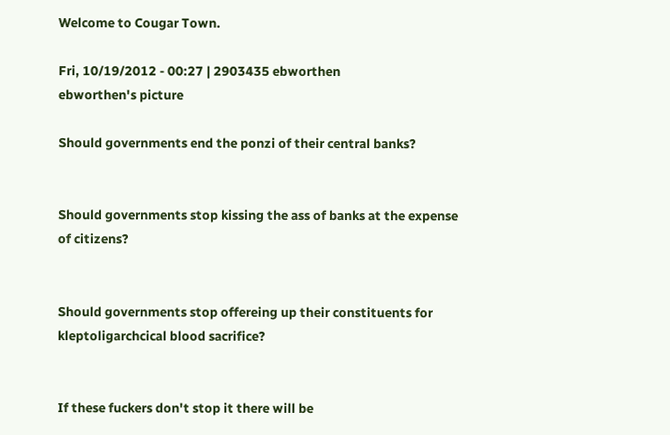Welcome to Cougar Town.

Fri, 10/19/2012 - 00:27 | 2903435 ebworthen
ebworthen's picture

Should governments end the ponzi of their central banks?


Should governments stop kissing the ass of banks at the expense of citizens?


Should governments stop offereing up their constituents for kleptoligarchcical blood sacrifice?


If these fuckers don't stop it there will be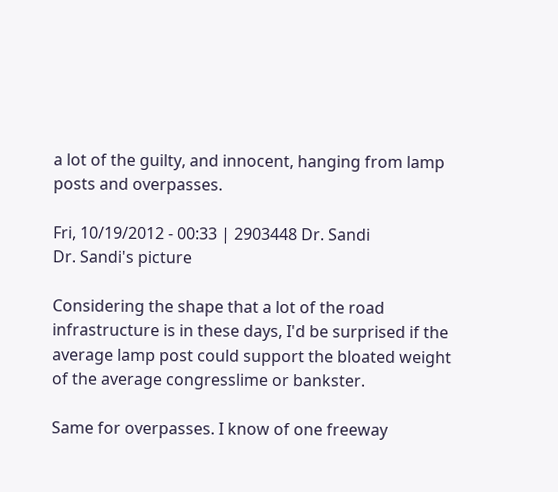a lot of the guilty, and innocent, hanging from lamp posts and overpasses.

Fri, 10/19/2012 - 00:33 | 2903448 Dr. Sandi
Dr. Sandi's picture

Considering the shape that a lot of the road infrastructure is in these days, I'd be surprised if the average lamp post could support the bloated weight of the average congresslime or bankster.

Same for overpasses. I know of one freeway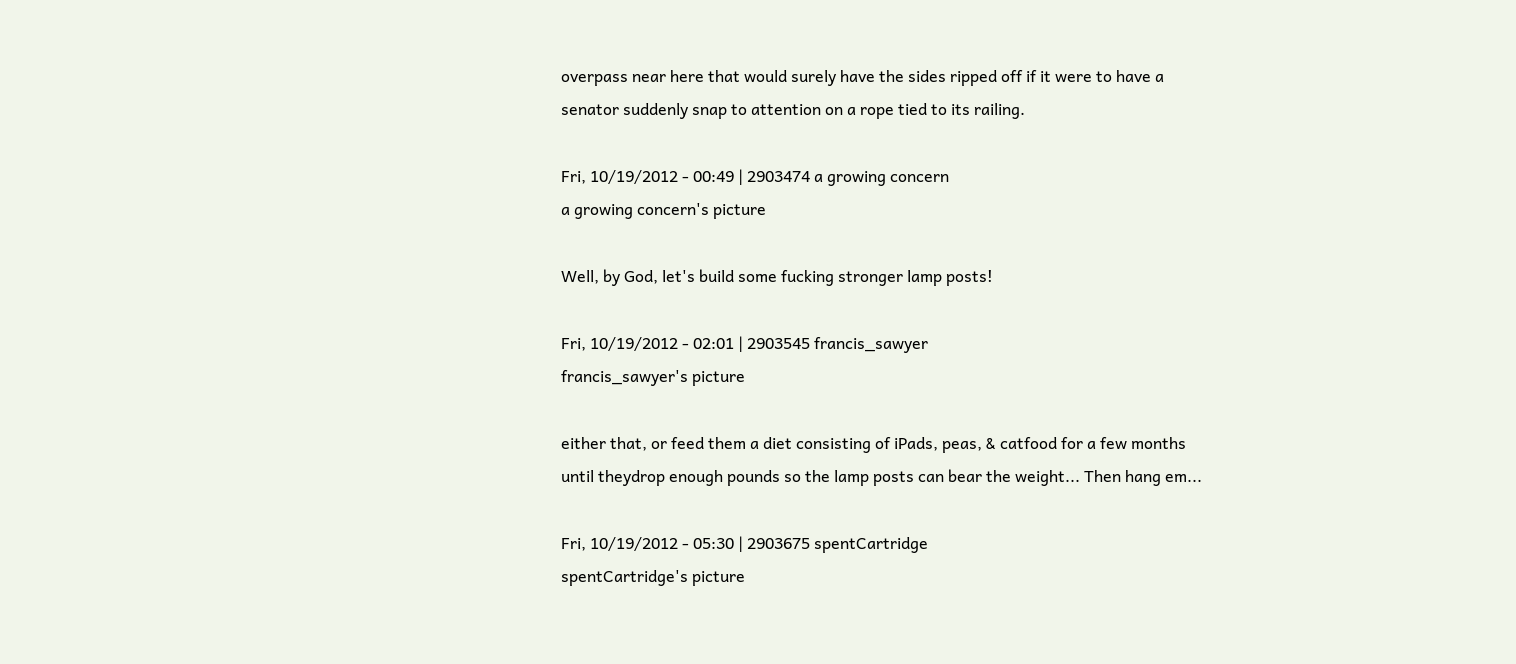overpass near here that would surely have the sides ripped off if it were to have a senator suddenly snap to attention on a rope tied to its railing.

Fri, 10/19/2012 - 00:49 | 2903474 a growing concern
a growing concern's picture

Well, by God, let's build some fucking stronger lamp posts!

Fri, 10/19/2012 - 02:01 | 2903545 francis_sawyer
francis_sawyer's picture

either that, or feed them a diet consisting of iPads, peas, & catfood for a few months until theydrop enough pounds so the lamp posts can bear the weight... Then hang em...

Fri, 10/19/2012 - 05:30 | 2903675 spentCartridge
spentCartridge's picture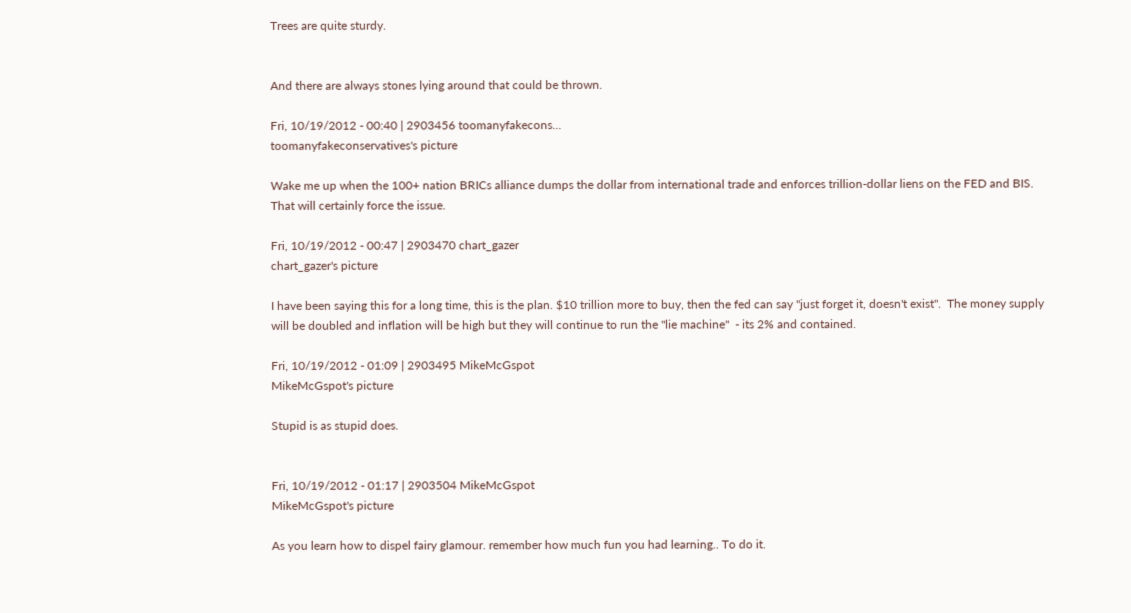Trees are quite sturdy.


And there are always stones lying around that could be thrown.

Fri, 10/19/2012 - 00:40 | 2903456 toomanyfakecons...
toomanyfakeconservatives's picture

Wake me up when the 100+ nation BRICs alliance dumps the dollar from international trade and enforces trillion-dollar liens on the FED and BIS. That will certainly force the issue.

Fri, 10/19/2012 - 00:47 | 2903470 chart_gazer
chart_gazer's picture

I have been saying this for a long time, this is the plan. $10 trillion more to buy, then the fed can say "just forget it, doesn't exist".  The money supply will be doubled and inflation will be high but they will continue to run the "lie machine"  - its 2% and contained.

Fri, 10/19/2012 - 01:09 | 2903495 MikeMcGspot
MikeMcGspot's picture

Stupid is as stupid does.


Fri, 10/19/2012 - 01:17 | 2903504 MikeMcGspot
MikeMcGspot's picture

As you learn how to dispel fairy glamour. remember how much fun you had learning.. To do it.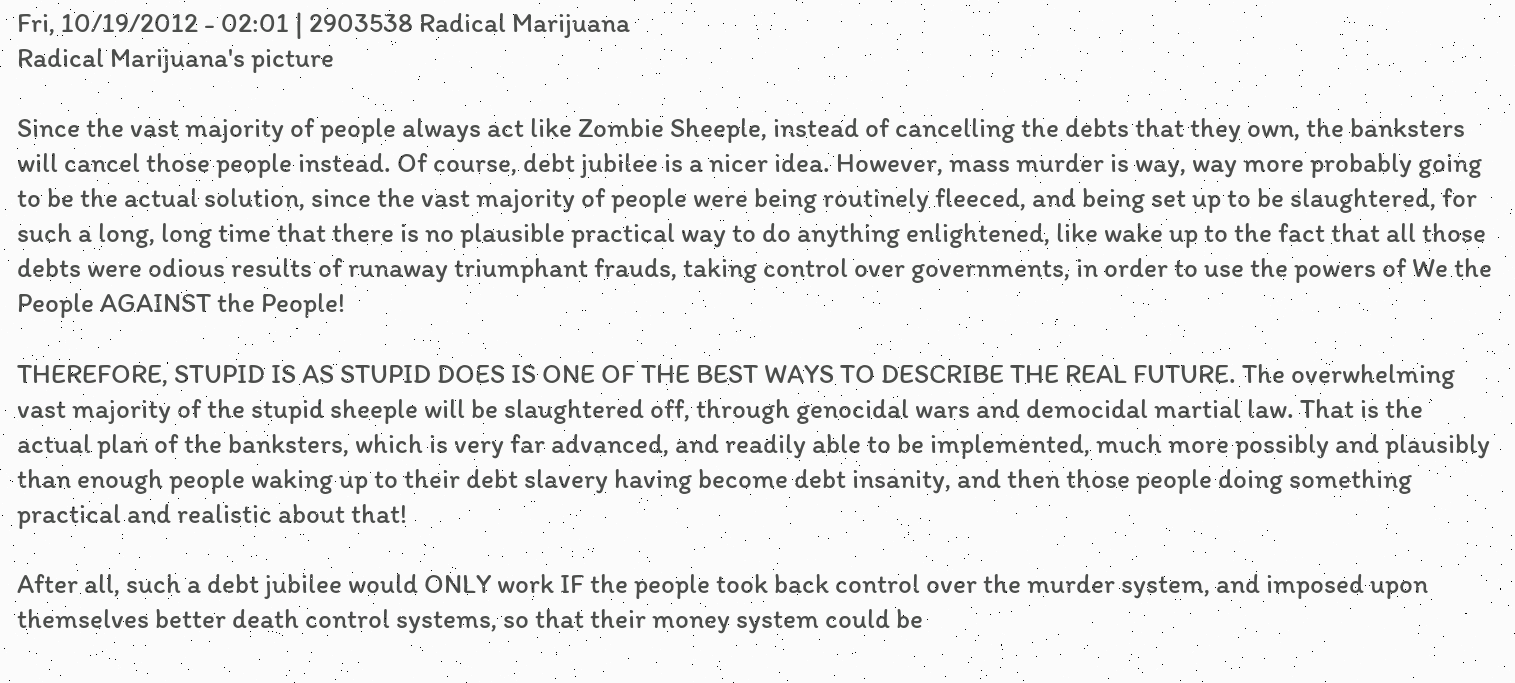Fri, 10/19/2012 - 02:01 | 2903538 Radical Marijuana
Radical Marijuana's picture

Since the vast majority of people always act like Zombie Sheeple, instead of cancelling the debts that they own, the banksters will cancel those people instead. Of course, debt jubilee is a nicer idea. However, mass murder is way, way more probably going to be the actual solution, since the vast majority of people were being routinely fleeced, and being set up to be slaughtered, for such a long, long time that there is no plausible practical way to do anything enlightened, like wake up to the fact that all those debts were odious results of runaway triumphant frauds, taking control over governments, in order to use the powers of We the People AGAINST the People!

THEREFORE, STUPID IS AS STUPID DOES IS ONE OF THE BEST WAYS TO DESCRIBE THE REAL FUTURE. The overwhelming vast majority of the stupid sheeple will be slaughtered off, through genocidal wars and democidal martial law. That is the actual plan of the banksters, which is very far advanced, and readily able to be implemented, much more possibly and plausibly than enough people waking up to their debt slavery having become debt insanity, and then those people doing something practical and realistic about that!

After all, such a debt jubilee would ONLY work IF the people took back control over the murder system, and imposed upon themselves better death control systems, so that their money system could be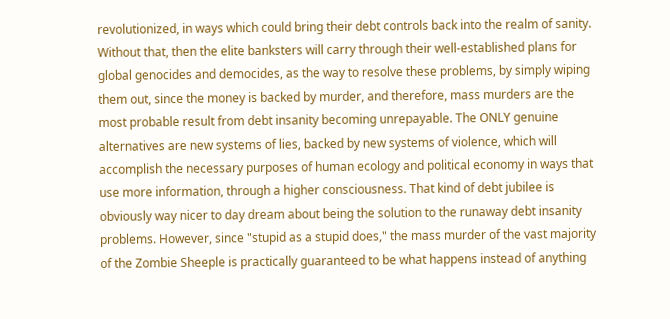revolutionized, in ways which could bring their debt controls back into the realm of sanity. Without that, then the elite banksters will carry through their well-established plans for global genocides and democides, as the way to resolve these problems, by simply wiping them out, since the money is backed by murder, and therefore, mass murders are the most probable result from debt insanity becoming unrepayable. The ONLY genuine alternatives are new systems of lies, backed by new systems of violence, which will accomplish the necessary purposes of human ecology and political economy in ways that use more information, through a higher consciousness. That kind of debt jubilee is obviously way nicer to day dream about being the solution to the runaway debt insanity problems. However, since "stupid as a stupid does," the mass murder of the vast majority of the Zombie Sheeple is practically guaranteed to be what happens instead of anything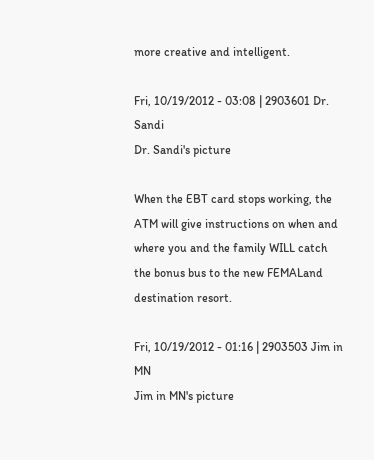more creative and intelligent.

Fri, 10/19/2012 - 03:08 | 2903601 Dr. Sandi
Dr. Sandi's picture

When the EBT card stops working, the ATM will give instructions on when and where you and the family WILL catch the bonus bus to the new FEMALand destination resort.

Fri, 10/19/2012 - 01:16 | 2903503 Jim in MN
Jim in MN's picture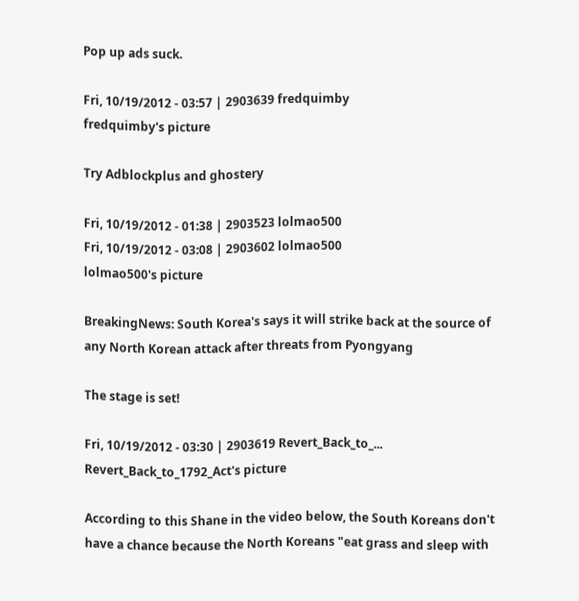Pop up ads suck.

Fri, 10/19/2012 - 03:57 | 2903639 fredquimby
fredquimby's picture

Try Adblockplus and ghostery

Fri, 10/19/2012 - 01:38 | 2903523 lolmao500
Fri, 10/19/2012 - 03:08 | 2903602 lolmao500
lolmao500's picture

BreakingNews: South Korea's says it will strike back at the source of any North Korean attack after threats from Pyongyang

The stage is set!

Fri, 10/19/2012 - 03:30 | 2903619 Revert_Back_to_...
Revert_Back_to_1792_Act's picture

According to this Shane in the video below, the South Koreans don't have a chance because the North Koreans "eat grass and sleep with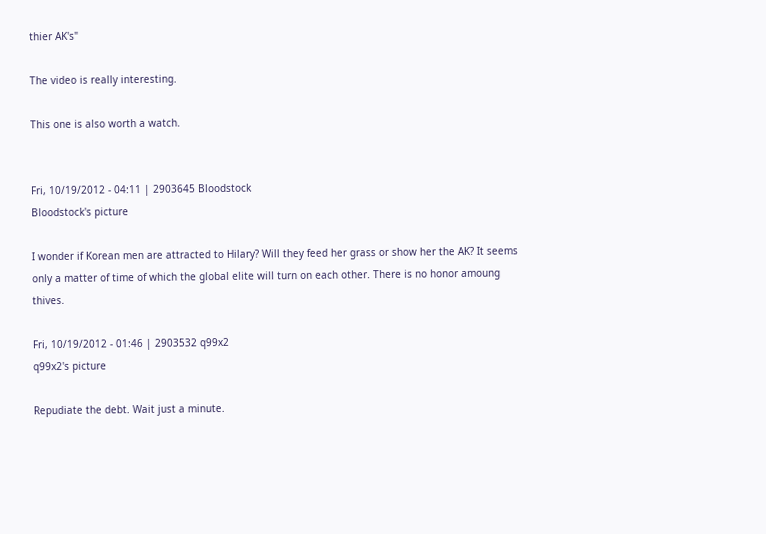thier AK's"

The video is really interesting.

This one is also worth a watch.


Fri, 10/19/2012 - 04:11 | 2903645 Bloodstock
Bloodstock's picture

I wonder if Korean men are attracted to Hilary? Will they feed her grass or show her the AK? It seems only a matter of time of which the global elite will turn on each other. There is no honor amoung thives.

Fri, 10/19/2012 - 01:46 | 2903532 q99x2
q99x2's picture

Repudiate the debt. Wait just a minute.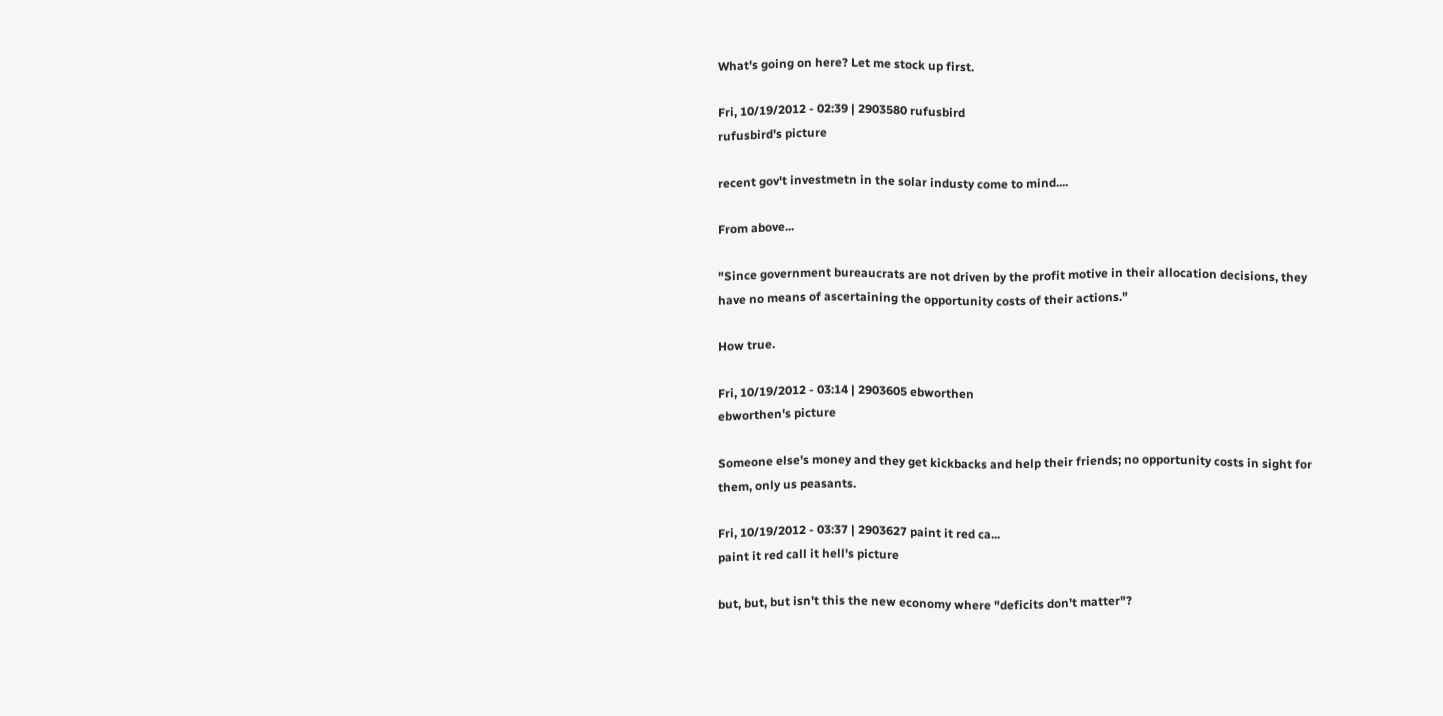What's going on here? Let me stock up first.

Fri, 10/19/2012 - 02:39 | 2903580 rufusbird
rufusbird's picture

recent gov't investmetn in the solar industy come to mind....

From above...

"Since government bureaucrats are not driven by the profit motive in their allocation decisions, they have no means of ascertaining the opportunity costs of their actions."

How true.

Fri, 10/19/2012 - 03:14 | 2903605 ebworthen
ebworthen's picture

Someone else's money and they get kickbacks and help their friends; no opportunity costs in sight for them, only us peasants.

Fri, 10/19/2012 - 03:37 | 2903627 paint it red ca...
paint it red call it hell's picture

but, but, but isn't this the new economy where "deficits don't matter"?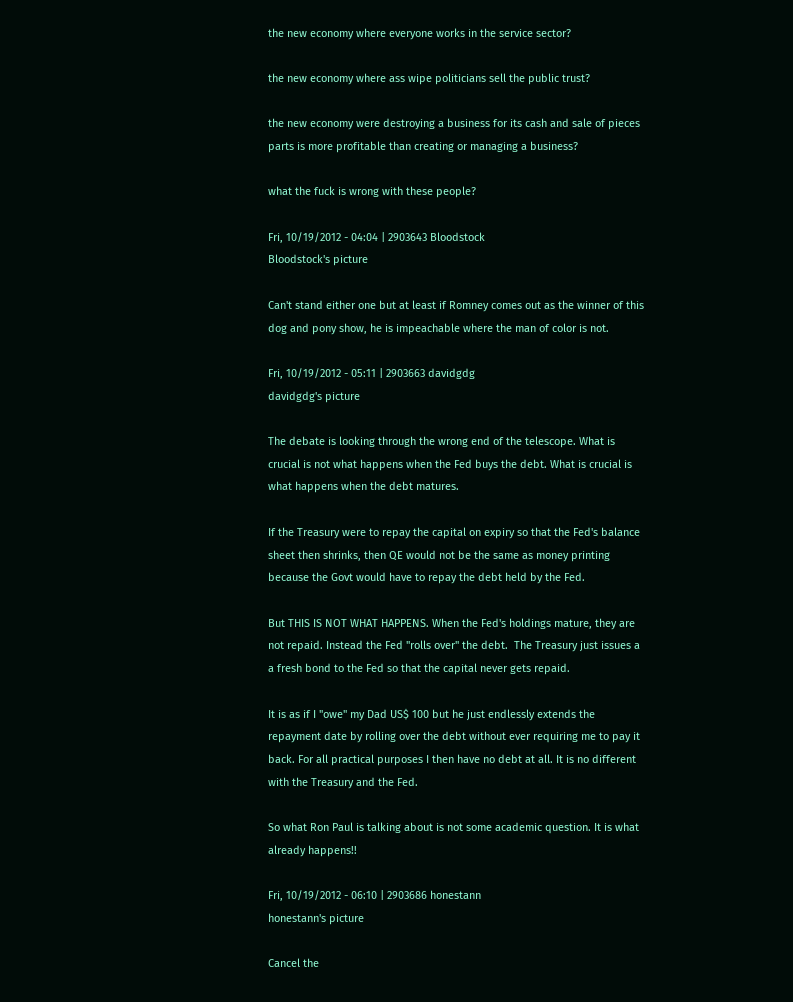the new economy where everyone works in the service sector?

the new economy where ass wipe politicians sell the public trust?

the new economy were destroying a business for its cash and sale of pieces parts is more profitable than creating or managing a business?

what the fuck is wrong with these people?

Fri, 10/19/2012 - 04:04 | 2903643 Bloodstock
Bloodstock's picture

Can't stand either one but at least if Romney comes out as the winner of this dog and pony show, he is impeachable where the man of color is not.

Fri, 10/19/2012 - 05:11 | 2903663 davidgdg
davidgdg's picture

The debate is looking through the wrong end of the telescope. What is crucial is not what happens when the Fed buys the debt. What is crucial is what happens when the debt matures.

If the Treasury were to repay the capital on expiry so that the Fed's balance sheet then shrinks, then QE would not be the same as money printing because the Govt would have to repay the debt held by the Fed.

But THIS IS NOT WHAT HAPPENS. When the Fed's holdings mature, they are not repaid. Instead the Fed "rolls over" the debt.  The Treasury just issues a a fresh bond to the Fed so that the capital never gets repaid.

It is as if I "owe" my Dad US$ 100 but he just endlessly extends the repayment date by rolling over the debt without ever requiring me to pay it back. For all practical purposes I then have no debt at all. It is no different with the Treasury and the Fed.

So what Ron Paul is talking about is not some academic question. It is what already happens!!

Fri, 10/19/2012 - 06:10 | 2903686 honestann
honestann's picture

Cancel the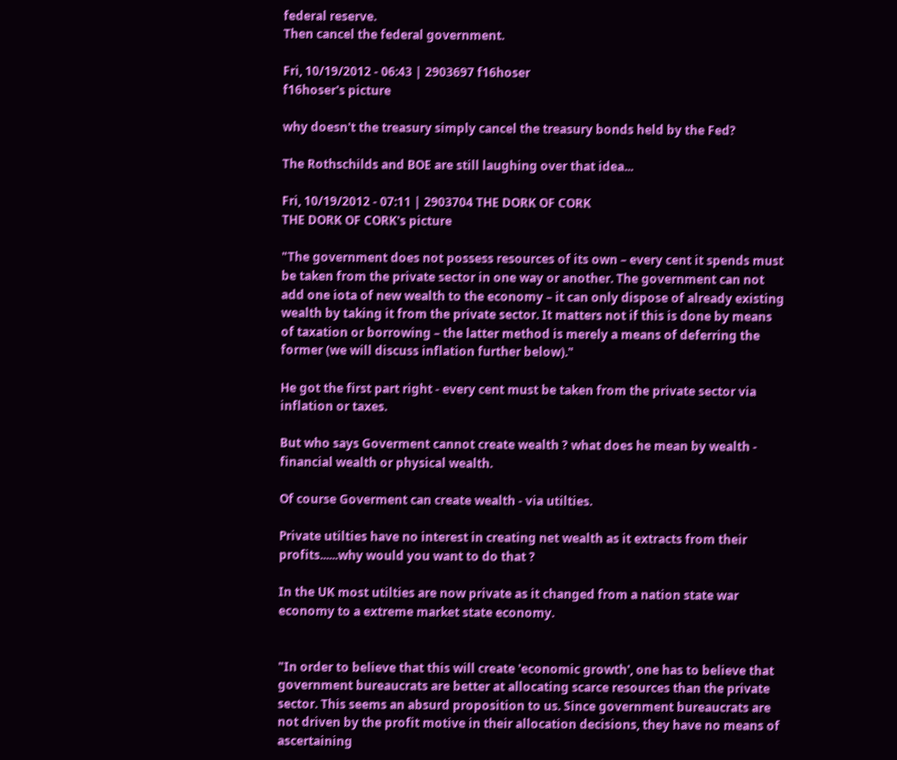federal reserve.
Then cancel the federal government.

Fri, 10/19/2012 - 06:43 | 2903697 f16hoser
f16hoser's picture

why doesn't the treasury simply cancel the treasury bonds held by the Fed?

The Rothschilds and BOE are still laughing over that idea...

Fri, 10/19/2012 - 07:11 | 2903704 THE DORK OF CORK
THE DORK OF CORK's picture

"The government does not possess resources of its own – every cent it spends must be taken from the private sector in one way or another. The government can not add one iota of new wealth to the economy – it can only dispose of already existing wealth by taking it from the private sector. It matters not if this is done by means of taxation or borrowing – the latter method is merely a means of deferring the former (we will discuss inflation further below)."

He got the first part right - every cent must be taken from the private sector via inflation or taxes.

But who says Goverment cannot create wealth ? what does he mean by wealth - financial wealth or physical wealth.

Of course Goverment can create wealth - via utilties.

Private utilties have no interest in creating net wealth as it extracts from their profits......why would you want to do that ?

In the UK most utilties are now private as it changed from a nation state war economy to a extreme market state economy.


"In order to believe that this will create 'economic growth', one has to believe that government bureaucrats are better at allocating scarce resources than the private sector. This seems an absurd proposition to us. Since government bureaucrats are not driven by the profit motive in their allocation decisions, they have no means of ascertaining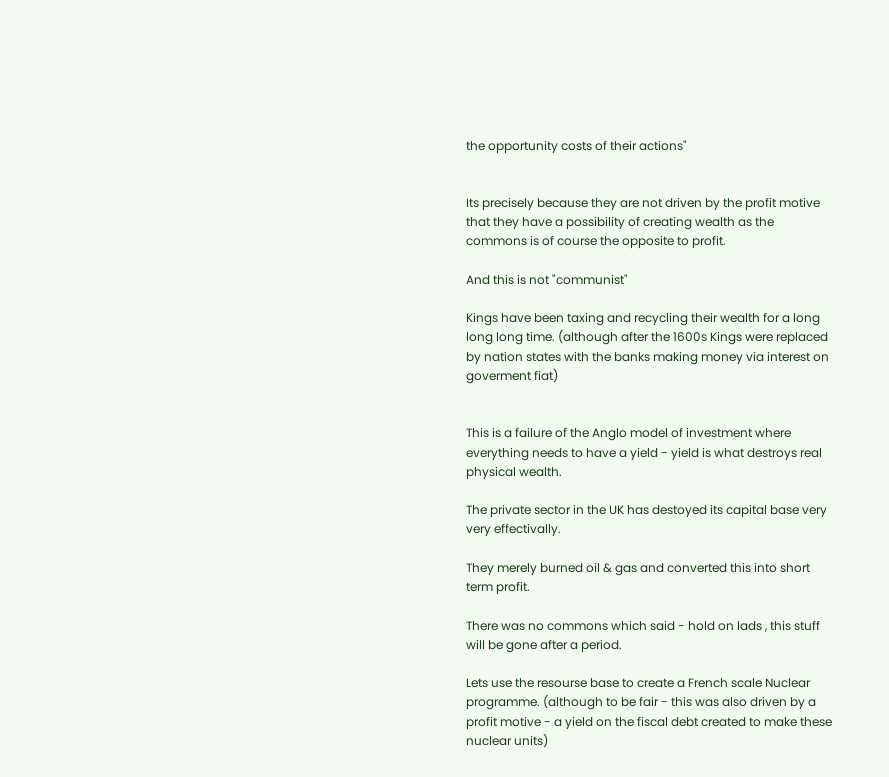the opportunity costs of their actions"


Its precisely because they are not driven by the profit motive that they have a possibility of creating wealth as the commons is of course the opposite to profit.

And this is not "communist"

Kings have been taxing and recycling their wealth for a long long long time. (although after the 1600s Kings were replaced by nation states with the banks making money via interest on goverment fiat)


This is a failure of the Anglo model of investment where everything needs to have a yield - yield is what destroys real physical wealth.

The private sector in the UK has destoyed its capital base very very effectivally.

They merely burned oil & gas and converted this into short term profit.

There was no commons which said - hold on lads , this stuff will be gone after a period.

Lets use the resourse base to create a French scale Nuclear programme. (although to be fair - this was also driven by a profit motive - a yield on the fiscal debt created to make these nuclear units)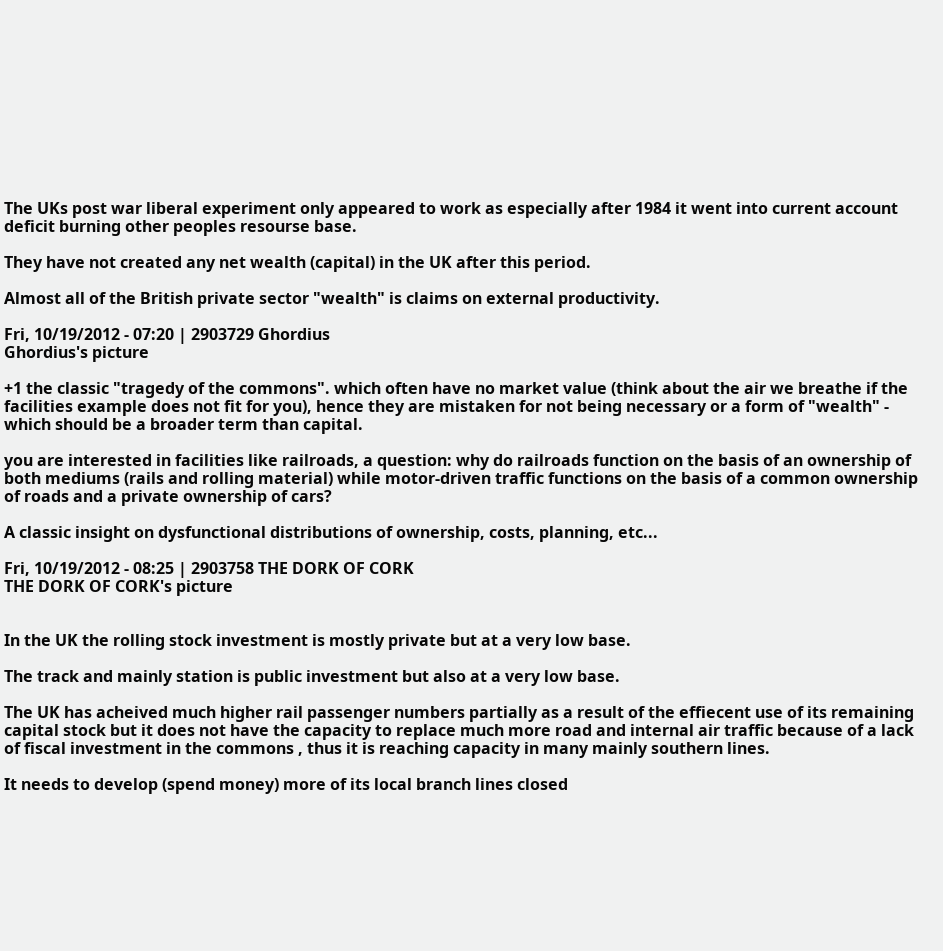The UKs post war liberal experiment only appeared to work as especially after 1984 it went into current account deficit burning other peoples resourse base.

They have not created any net wealth (capital) in the UK after this period.

Almost all of the British private sector "wealth" is claims on external productivity.

Fri, 10/19/2012 - 07:20 | 2903729 Ghordius
Ghordius's picture

+1 the classic "tragedy of the commons". which often have no market value (think about the air we breathe if the facilities example does not fit for you), hence they are mistaken for not being necessary or a form of "wealth" - which should be a broader term than capital.

you are interested in facilities like railroads, a question: why do railroads function on the basis of an ownership of both mediums (rails and rolling material) while motor-driven traffic functions on the basis of a common ownership of roads and a private ownership of cars?

A classic insight on dysfunctional distributions of ownership, costs, planning, etc...

Fri, 10/19/2012 - 08:25 | 2903758 THE DORK OF CORK
THE DORK OF CORK's picture


In the UK the rolling stock investment is mostly private but at a very low base.

The track and mainly station is public investment but also at a very low base.

The UK has acheived much higher rail passenger numbers partially as a result of the effiecent use of its remaining capital stock but it does not have the capacity to replace much more road and internal air traffic because of a lack of fiscal investment in the commons , thus it is reaching capacity in many mainly southern lines.

It needs to develop (spend money) more of its local branch lines closed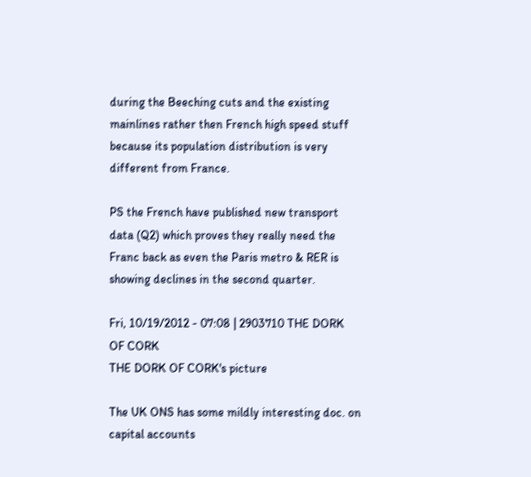during the Beeching cuts and the existing mainlines rather then French high speed stuff because its population distribution is very different from France.

PS the French have published new transport data (Q2) which proves they really need the Franc back as even the Paris metro & RER is showing declines in the second quarter.

Fri, 10/19/2012 - 07:08 | 2903710 THE DORK OF CORK
THE DORK OF CORK's picture

The UK ONS has some mildly interesting doc. on capital accounts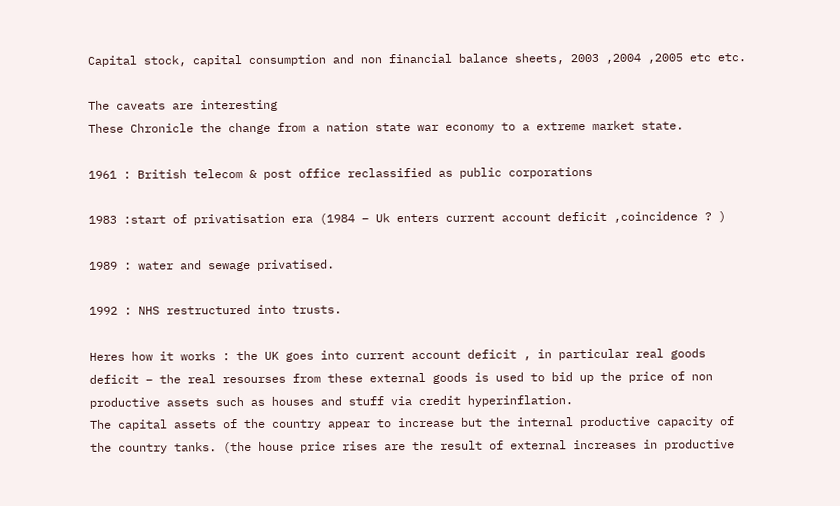Capital stock, capital consumption and non financial balance sheets, 2003 ,2004 ,2005 etc etc.

The caveats are interesting
These Chronicle the change from a nation state war economy to a extreme market state.

1961 : British telecom & post office reclassified as public corporations

1983 :start of privatisation era (1984 – Uk enters current account deficit ,coincidence ? )

1989 : water and sewage privatised.

1992 : NHS restructured into trusts.

Heres how it works : the UK goes into current account deficit , in particular real goods deficit – the real resourses from these external goods is used to bid up the price of non productive assets such as houses and stuff via credit hyperinflation.
The capital assets of the country appear to increase but the internal productive capacity of the country tanks. (the house price rises are the result of external increases in productive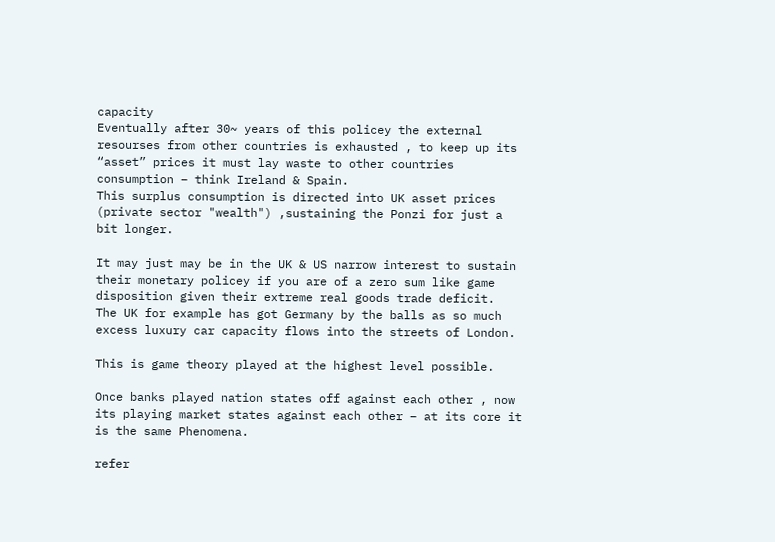capacity
Eventually after 30~ years of this policey the external resourses from other countries is exhausted , to keep up its “asset” prices it must lay waste to other countries consumption – think Ireland & Spain.
This surplus consumption is directed into UK asset prices (private sector "wealth") ,sustaining the Ponzi for just a bit longer.

It may just may be in the UK & US narrow interest to sustain their monetary policey if you are of a zero sum like game disposition given their extreme real goods trade deficit.
The UK for example has got Germany by the balls as so much excess luxury car capacity flows into the streets of London.

This is game theory played at the highest level possible.

Once banks played nation states off against each other , now its playing market states against each other – at its core it is the same Phenomena.

refer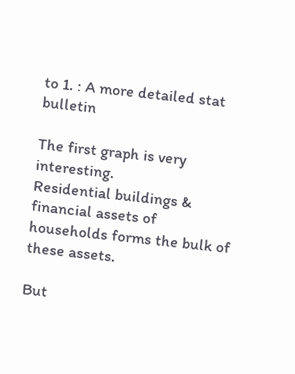to 1. : A more detailed stat bulletin

The first graph is very interesting.
Residential buildings & financial assets of households forms the bulk of these assets.

But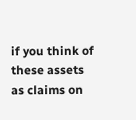if you think of these assets as claims on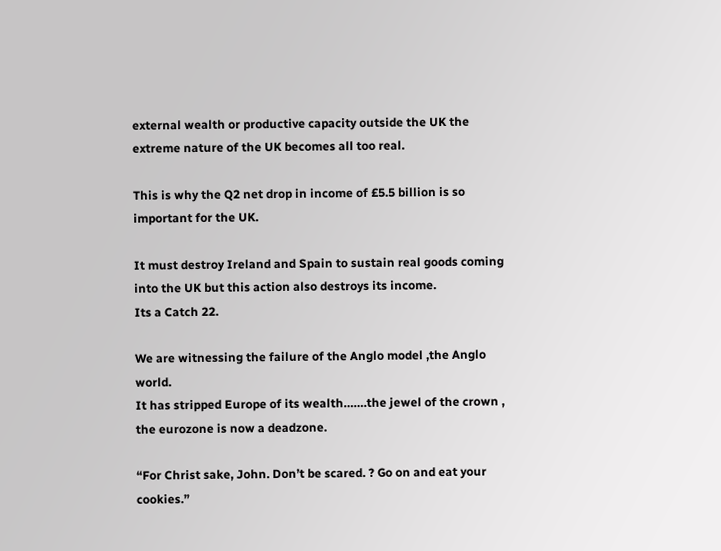external wealth or productive capacity outside the UK the extreme nature of the UK becomes all too real.

This is why the Q2 net drop in income of £5.5 billion is so important for the UK.

It must destroy Ireland and Spain to sustain real goods coming into the UK but this action also destroys its income.
Its a Catch 22.

We are witnessing the failure of the Anglo model ,the Anglo world.
It has stripped Europe of its wealth…….the jewel of the crown , the eurozone is now a deadzone.

“For Christ sake, John. Don’t be scared. ? Go on and eat your cookies.”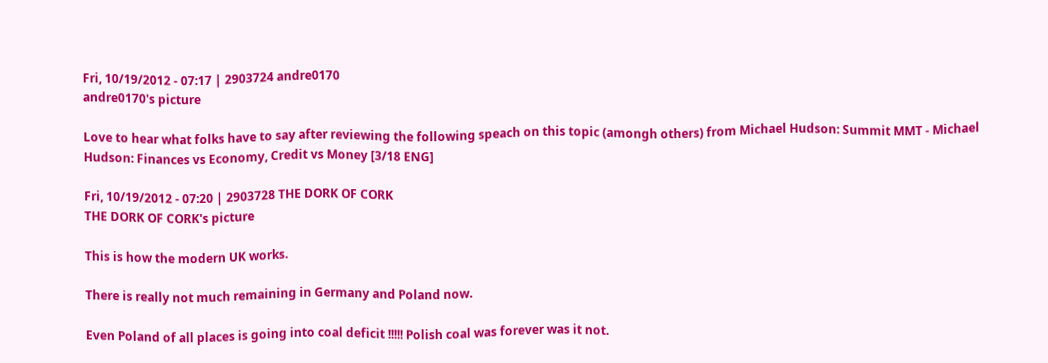Fri, 10/19/2012 - 07:17 | 2903724 andre0170
andre0170's picture

Love to hear what folks have to say after reviewing the following speach on this topic (amongh others) from Michael Hudson: Summit MMT - Michael Hudson: Finances vs Economy, Credit vs Money [3/18 ENG]

Fri, 10/19/2012 - 07:20 | 2903728 THE DORK OF CORK
THE DORK OF CORK's picture

This is how the modern UK works.

There is really not much remaining in Germany and Poland now.

Even Poland of all places is going into coal deficit !!!!! Polish coal was forever was it not.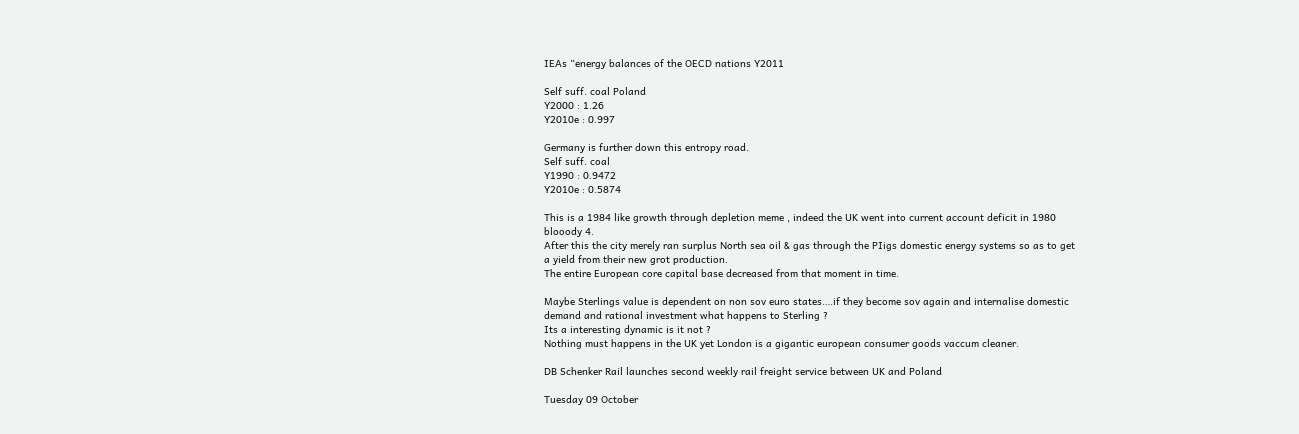IEAs “energy balances of the OECD nations Y2011

Self suff. coal Poland
Y2000 : 1.26
Y2010e : 0.997

Germany is further down this entropy road.
Self suff. coal
Y1990 : 0.9472
Y2010e : 0.5874

This is a 1984 like growth through depletion meme , indeed the UK went into current account deficit in 1980 blooody 4.
After this the city merely ran surplus North sea oil & gas through the PIigs domestic energy systems so as to get a yield from their new grot production.
The entire European core capital base decreased from that moment in time.

Maybe Sterlings value is dependent on non sov euro states….if they become sov again and internalise domestic demand and rational investment what happens to Sterling ?
Its a interesting dynamic is it not ?
Nothing must happens in the UK yet London is a gigantic european consumer goods vaccum cleaner.

DB Schenker Rail launches second weekly rail freight service between UK and Poland

Tuesday 09 October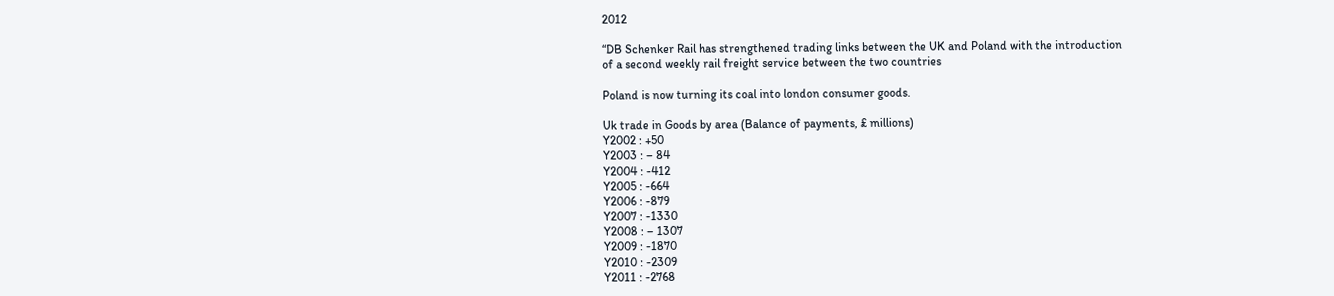2012

“DB Schenker Rail has strengthened trading links between the UK and Poland with the introduction of a second weekly rail freight service between the two countries

Poland is now turning its coal into london consumer goods.

Uk trade in Goods by area (Balance of payments, £ millions)
Y2002 : +50
Y2003 : – 84
Y2004 : -412
Y2005 : -664
Y2006 : -879
Y2007 : -1330
Y2008 : – 1307
Y2009 : -1870
Y2010 : -2309
Y2011 : -2768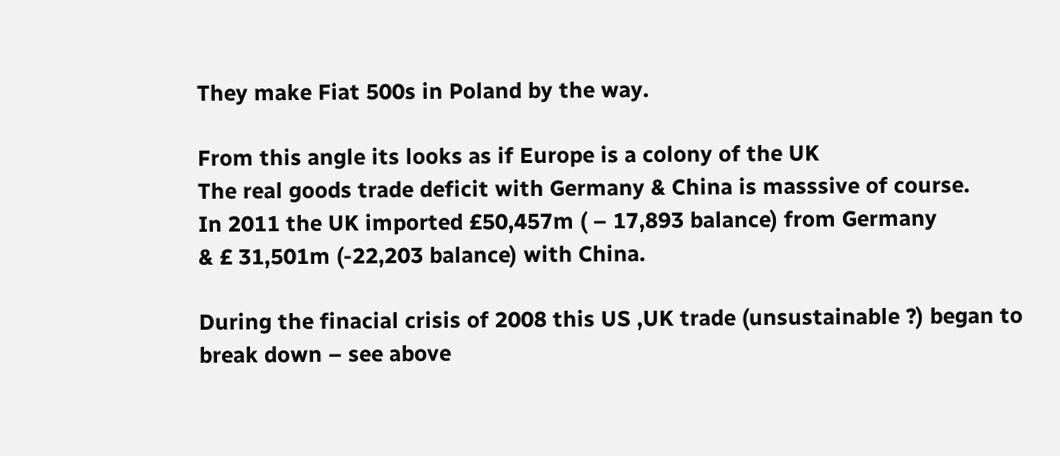They make Fiat 500s in Poland by the way.

From this angle its looks as if Europe is a colony of the UK
The real goods trade deficit with Germany & China is masssive of course.
In 2011 the UK imported £50,457m ( – 17,893 balance) from Germany
& £ 31,501m (-22,203 balance) with China.

During the finacial crisis of 2008 this US ,UK trade (unsustainable ?) began to break down – see above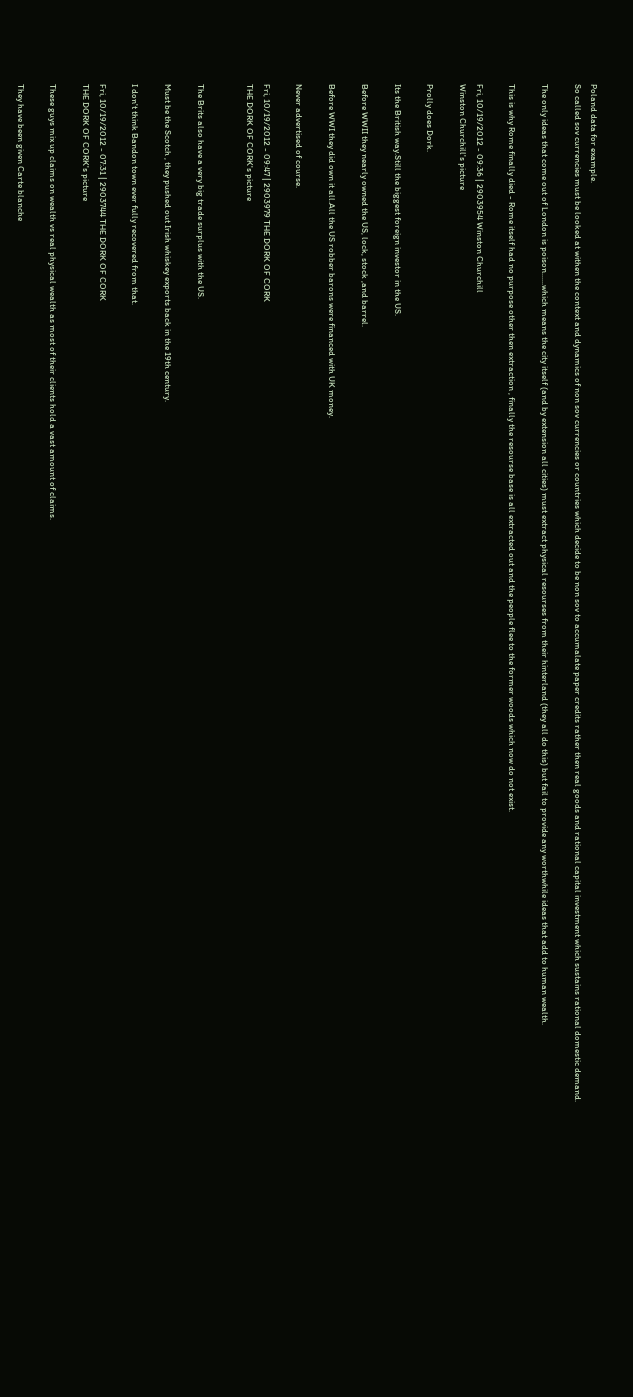Poland data for example.
So called sov currencies must be looked at withen the context and dynamics of non sov currencies or countries which decide to be non sov to accumalate paper credits rather then real goods and rational capital investment which sustains rational domestic demand.

The only ideas that come out of London is poison......which means the city itself (and by extension all cities) must extract physical resourses from their hinterland (they all do this) but fail to provide any worthwhile ideas that add to human wealth.

This is why Rome finally died - Rome itself had no purpose other then extraction , finally the resourse base is all extracted out and the people flee to the former woods which now do not exist.

Fri, 10/19/2012 - 09:36 | 2903954 Winston Churchill
Winston Churchill's picture

Prolly does Dork.

Its the British way.Still the biggest foreign investor in the US.

Before WWII they nearly owned the US, lock, stock ,and barrel.

Before WWI they did own it all.All the US robber barons were financed with UK money.

Never advertised of course.

Fri, 10/19/2012 - 09:47 | 2903979 THE DORK OF CORK
THE DORK OF CORK's picture


The Brits also have a very big trade surplus with the US.

Must be the Scotch , they pushed out Irish whiskey exports back in the 19th century.

I don't think Bandon town ever fully recovered from that.

Fri, 10/19/2012 - 07:31 | 2903744 THE DORK OF CORK
THE DORK OF CORK's picture

These guys mix up claims on wealth vs real physical wealth as most of their clients hold a vast amount of claims.

They have been given Carte blanche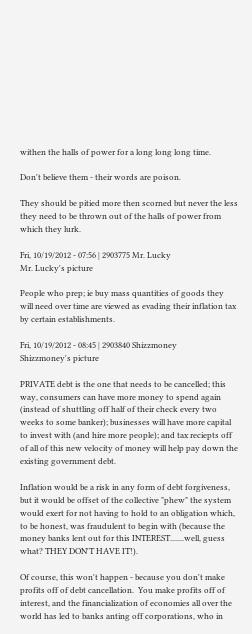withen the halls of power for a long long long time.

Don't believe them - their words are poison.

They should be pitied more then scorned but never the less they need to be thrown out of the halls of power from which they lurk.

Fri, 10/19/2012 - 07:56 | 2903775 Mr. Lucky
Mr. Lucky's picture

People who prep; ie buy mass quantities of goods they will need over time are viewed as evading their inflation tax by certain establishments.

Fri, 10/19/2012 - 08:45 | 2903840 Shizzmoney
Shizzmoney's picture

PRIVATE debt is the one that needs to be cancelled; this way, consumers can have more money to spend again (instead of shuttling off half of their check every two weeks to some banker); businesses will have more capital to invest with (and hire more people); and tax reciepts off of all of this new velocity of money will help pay down the existing government debt.

Inflation would be a risk in any form of debt forgiveness, but it would be offset of the collective "phew" the system would exert for not having to hold to an obligation which, to be honest, was fraudulent to begin with (because the money banks lent out for this INTEREST.......well, guess what? THEY DON'T HAVE IT!).

Of course, this won't happen - because you don't make profits off of debt cancellation.  You make profits off of interest, and the financialization of economies all over the world has led to banks anting off corporations, who in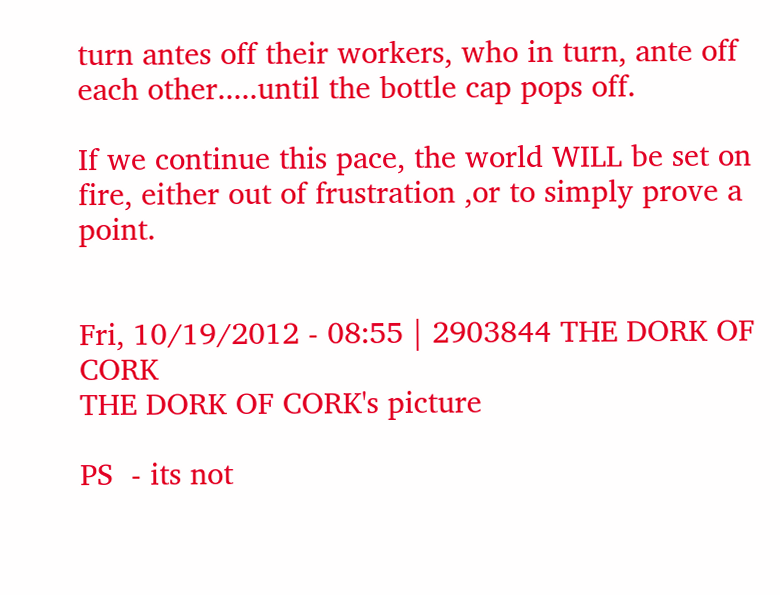turn antes off their workers, who in turn, ante off each other.....until the bottle cap pops off.

If we continue this pace, the world WILL be set on fire, either out of frustration ,or to simply prove a point.


Fri, 10/19/2012 - 08:55 | 2903844 THE DORK OF CORK
THE DORK OF CORK's picture

PS  - its not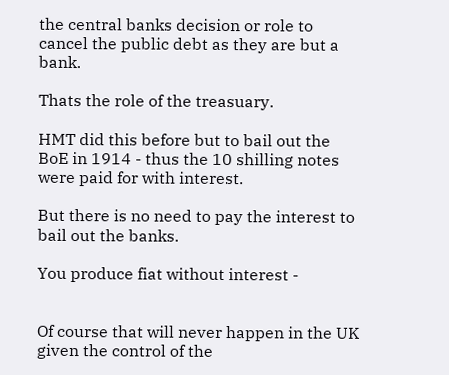the central banks decision or role to cancel the public debt as they are but a bank.

Thats the role of the treasuary.

HMT did this before but to bail out the BoE in 1914 - thus the 10 shilling notes were paid for with interest.

But there is no need to pay the interest to bail out the banks.

You produce fiat without interest -


Of course that will never happen in the UK given the control of the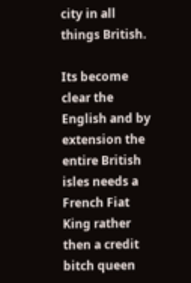city in all things British.

Its become clear the English and by extension the entire British isles needs a French Fiat King rather then a credit bitch queen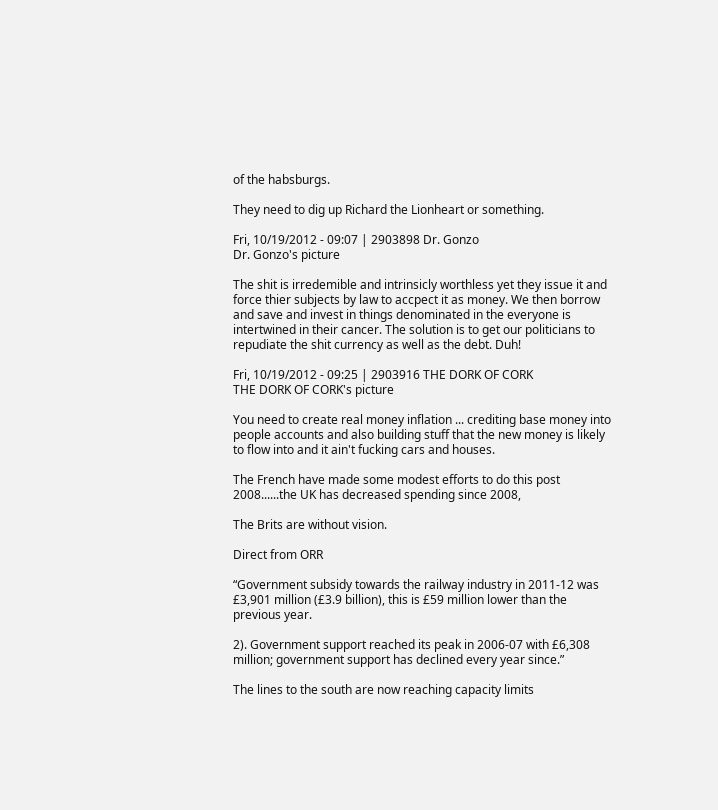of the habsburgs.

They need to dig up Richard the Lionheart or something.

Fri, 10/19/2012 - 09:07 | 2903898 Dr. Gonzo
Dr. Gonzo's picture

The shit is irredemible and intrinsicly worthless yet they issue it and force thier subjects by law to accpect it as money. We then borrow and save and invest in things denominated in the everyone is intertwined in their cancer. The solution is to get our politicians to repudiate the shit currency as well as the debt. Duh!

Fri, 10/19/2012 - 09:25 | 2903916 THE DORK OF CORK
THE DORK OF CORK's picture

You need to create real money inflation ... crediting base money into people accounts and also building stuff that the new money is likely to flow into and it ain't fucking cars and houses.

The French have made some modest efforts to do this post 2008......the UK has decreased spending since 2008,

The Brits are without vision.

Direct from ORR

“Government subsidy towards the railway industry in 2011-12 was £3,901 million (£3.9 billion), this is £59 million lower than the previous year.

2). Government support reached its peak in 2006-07 with £6,308 million; government support has declined every year since.”

The lines to the south are now reaching capacity limits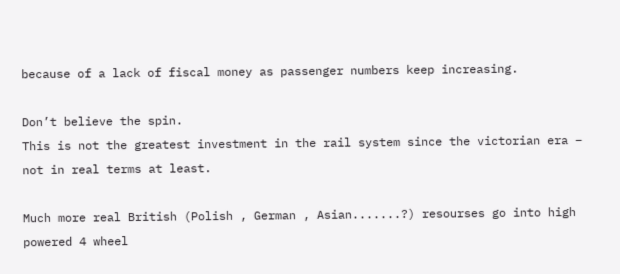because of a lack of fiscal money as passenger numbers keep increasing.

Don’t believe the spin.
This is not the greatest investment in the rail system since the victorian era – not in real terms at least.

Much more real British (Polish , German , Asian.......?) resourses go into high powered 4 wheel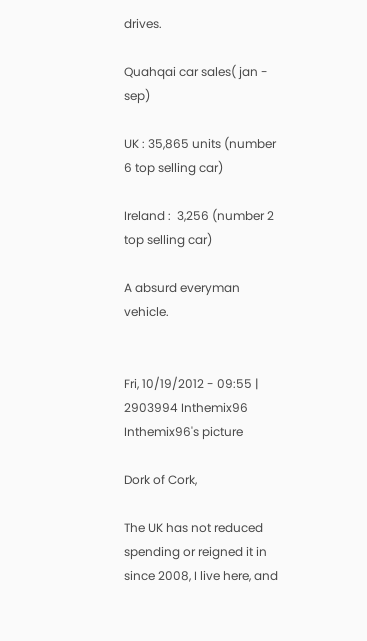drives.

Quahqai car sales( jan - sep)

UK : 35,865 units (number 6 top selling car)

Ireland :  3,256 (number 2 top selling car)

A absurd everyman vehicle.


Fri, 10/19/2012 - 09:55 | 2903994 Inthemix96
Inthemix96's picture

Dork of Cork,

The UK has not reduced spending or reigned it in since 2008, I live here, and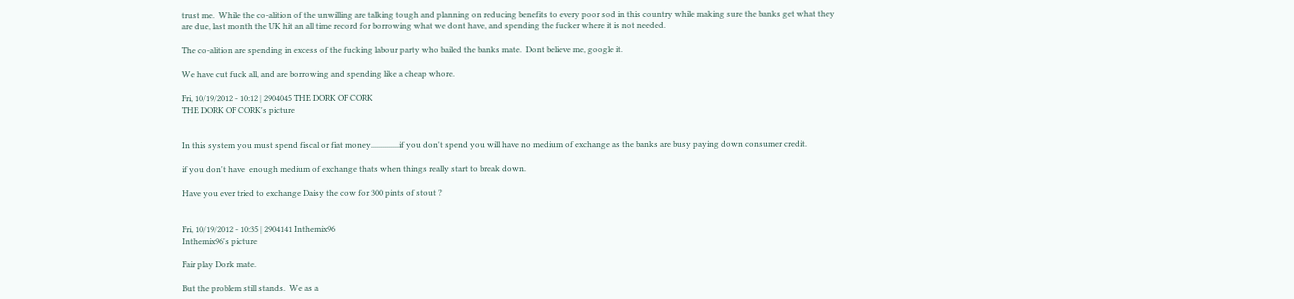trust me.  While the co-alition of the unwilling are talking tough and planning on reducing benefits to every poor sod in this country while making sure the banks get what they are due, last month the UK hit an all time record for borrowing what we dont have, and spending the fucker where it is not needed.

The co-alition are spending in excess of the fucking labour party who bailed the banks mate.  Dont believe me, google it.

We have cut fuck all, and are borrowing and spending like a cheap whore.

Fri, 10/19/2012 - 10:12 | 2904045 THE DORK OF CORK
THE DORK OF CORK's picture


In this system you must spend fiscal or fiat money..............if you don't spend you will have no medium of exchange as the banks are busy paying down consumer credit.

if you don't have  enough medium of exchange thats when things really start to break down.

Have you ever tried to exchange Daisy the cow for 300 pints of stout ?


Fri, 10/19/2012 - 10:35 | 2904141 Inthemix96
Inthemix96's picture

Fair play Dork mate.

But the problem still stands.  We as a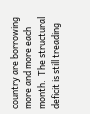country are borrowing more and more each month.  The structural deficit is still treading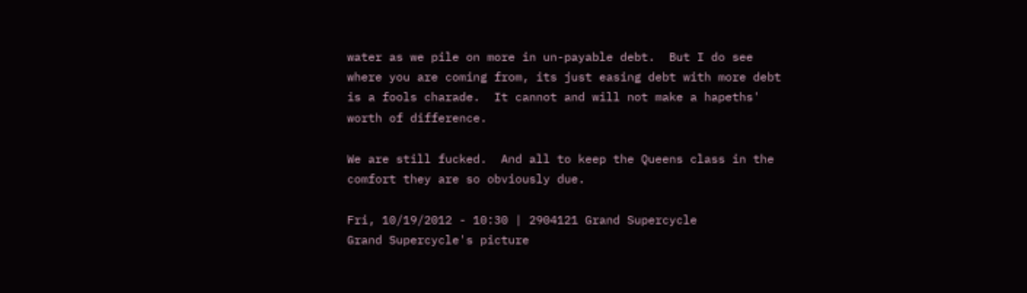water as we pile on more in un-payable debt.  But I do see where you are coming from, its just easing debt with more debt is a fools charade.  It cannot and will not make a hapeths' worth of difference.

We are still fucked.  And all to keep the Queens class in the comfort they are so obviously due.

Fri, 10/19/2012 - 10:30 | 2904121 Grand Supercycle
Grand Supercycle's picture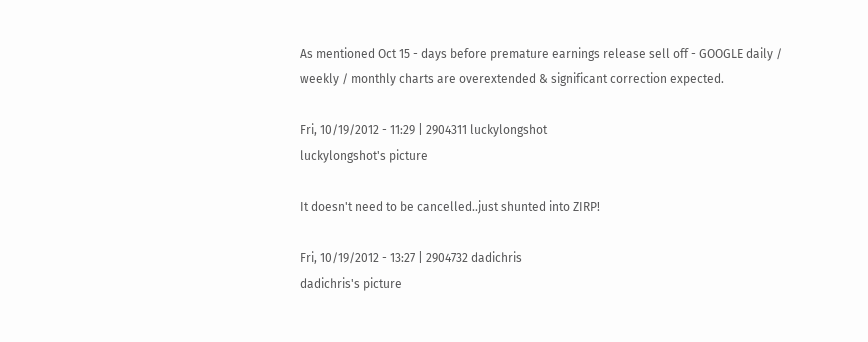As mentioned Oct 15 - days before premature earnings release sell off - GOOGLE daily / weekly / monthly charts are overextended & significant correction expected.

Fri, 10/19/2012 - 11:29 | 2904311 luckylongshot
luckylongshot's picture

It doesn't need to be cancelled..just shunted into ZIRP!

Fri, 10/19/2012 - 13:27 | 2904732 dadichris
dadichris's picture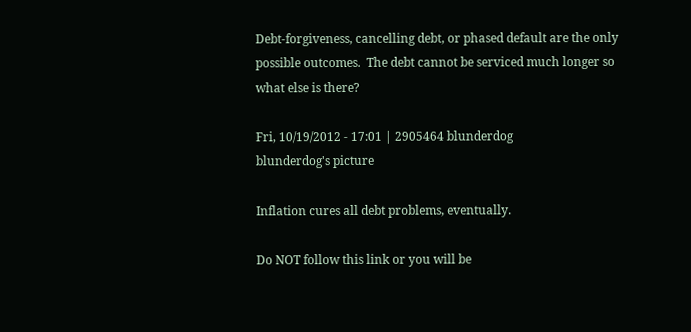Debt-forgiveness, cancelling debt, or phased default are the only possible outcomes.  The debt cannot be serviced much longer so what else is there?

Fri, 10/19/2012 - 17:01 | 2905464 blunderdog
blunderdog's picture

Inflation cures all debt problems, eventually.

Do NOT follow this link or you will be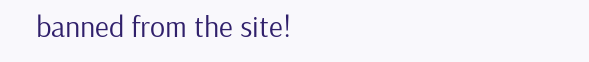banned from the site!